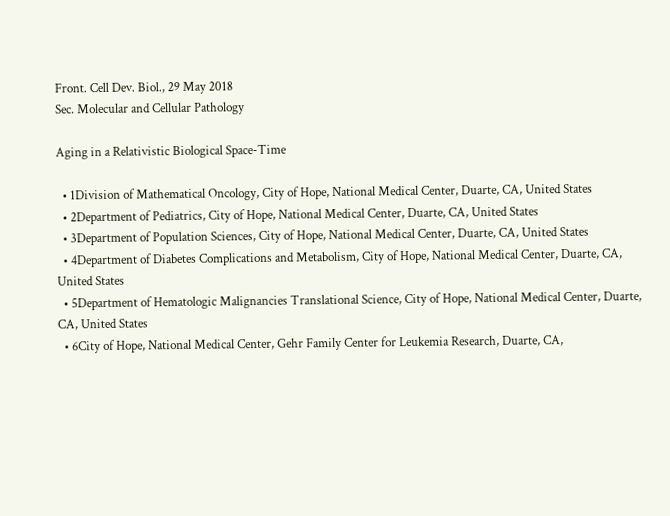Front. Cell Dev. Biol., 29 May 2018
Sec. Molecular and Cellular Pathology

Aging in a Relativistic Biological Space-Time

  • 1Division of Mathematical Oncology, City of Hope, National Medical Center, Duarte, CA, United States
  • 2Department of Pediatrics, City of Hope, National Medical Center, Duarte, CA, United States
  • 3Department of Population Sciences, City of Hope, National Medical Center, Duarte, CA, United States
  • 4Department of Diabetes Complications and Metabolism, City of Hope, National Medical Center, Duarte, CA, United States
  • 5Department of Hematologic Malignancies Translational Science, City of Hope, National Medical Center, Duarte, CA, United States
  • 6City of Hope, National Medical Center, Gehr Family Center for Leukemia Research, Duarte, CA,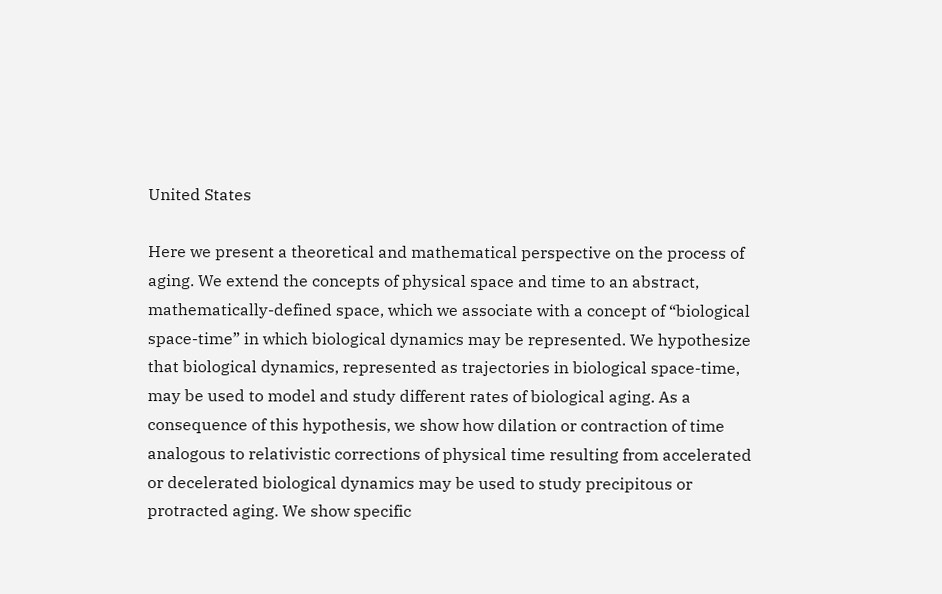United States

Here we present a theoretical and mathematical perspective on the process of aging. We extend the concepts of physical space and time to an abstract, mathematically-defined space, which we associate with a concept of “biological space-time” in which biological dynamics may be represented. We hypothesize that biological dynamics, represented as trajectories in biological space-time, may be used to model and study different rates of biological aging. As a consequence of this hypothesis, we show how dilation or contraction of time analogous to relativistic corrections of physical time resulting from accelerated or decelerated biological dynamics may be used to study precipitous or protracted aging. We show specific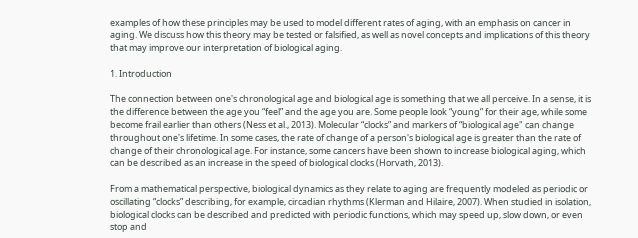examples of how these principles may be used to model different rates of aging, with an emphasis on cancer in aging. We discuss how this theory may be tested or falsified, as well as novel concepts and implications of this theory that may improve our interpretation of biological aging.

1. Introduction

The connection between one's chronological age and biological age is something that we all perceive. In a sense, it is the difference between the age you “feel” and the age you are. Some people look “young” for their age, while some become frail earlier than others (Ness et al., 2013). Molecular “clocks” and markers of “biological age" can change throughout one's lifetime. In some cases, the rate of change of a person's biological age is greater than the rate of change of their chronological age. For instance, some cancers have been shown to increase biological aging, which can be described as an increase in the speed of biological clocks (Horvath, 2013).

From a mathematical perspective, biological dynamics as they relate to aging are frequently modeled as periodic or oscillating “clocks” describing, for example, circadian rhythms (Klerman and Hilaire, 2007). When studied in isolation, biological clocks can be described and predicted with periodic functions, which may speed up, slow down, or even stop and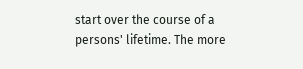start over the course of a persons' lifetime. The more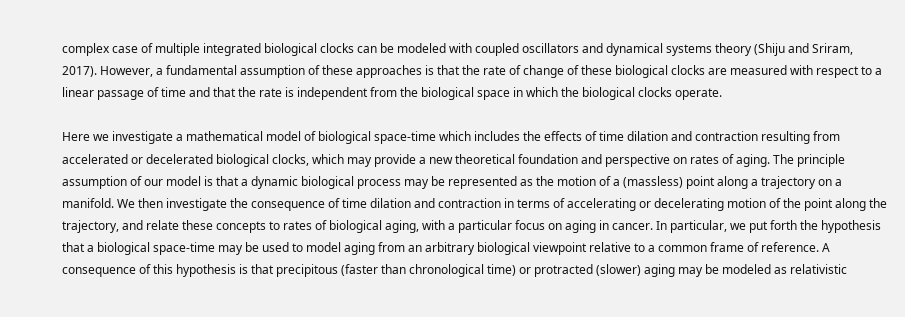complex case of multiple integrated biological clocks can be modeled with coupled oscillators and dynamical systems theory (Shiju and Sriram, 2017). However, a fundamental assumption of these approaches is that the rate of change of these biological clocks are measured with respect to a linear passage of time and that the rate is independent from the biological space in which the biological clocks operate.

Here we investigate a mathematical model of biological space-time which includes the effects of time dilation and contraction resulting from accelerated or decelerated biological clocks, which may provide a new theoretical foundation and perspective on rates of aging. The principle assumption of our model is that a dynamic biological process may be represented as the motion of a (massless) point along a trajectory on a manifold. We then investigate the consequence of time dilation and contraction in terms of accelerating or decelerating motion of the point along the trajectory, and relate these concepts to rates of biological aging, with a particular focus on aging in cancer. In particular, we put forth the hypothesis that a biological space-time may be used to model aging from an arbitrary biological viewpoint relative to a common frame of reference. A consequence of this hypothesis is that precipitous (faster than chronological time) or protracted (slower) aging may be modeled as relativistic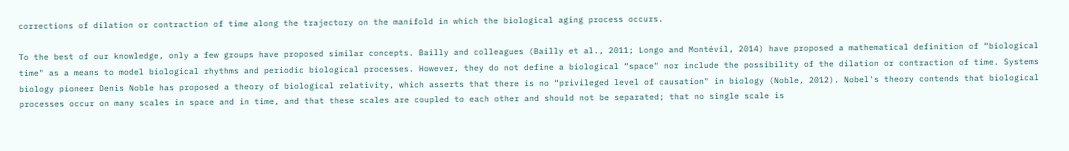corrections of dilation or contraction of time along the trajectory on the manifold in which the biological aging process occurs.

To the best of our knowledge, only a few groups have proposed similar concepts. Bailly and colleagues (Bailly et al., 2011; Longo and Montévil, 2014) have proposed a mathematical definition of “biological time" as a means to model biological rhythms and periodic biological processes. However, they do not define a biological “space" nor include the possibility of the dilation or contraction of time. Systems biology pioneer Denis Noble has proposed a theory of biological relativity, which asserts that there is no “privileged level of causation" in biology (Noble, 2012). Nobel's theory contends that biological processes occur on many scales in space and in time, and that these scales are coupled to each other and should not be separated; that no single scale is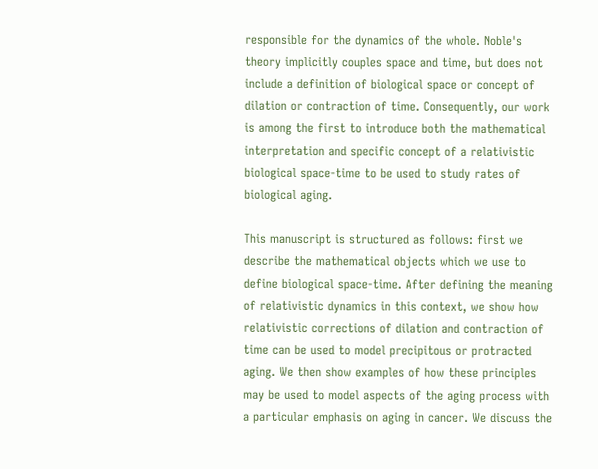responsible for the dynamics of the whole. Noble's theory implicitly couples space and time, but does not include a definition of biological space or concept of dilation or contraction of time. Consequently, our work is among the first to introduce both the mathematical interpretation and specific concept of a relativistic biological space-time to be used to study rates of biological aging.

This manuscript is structured as follows: first we describe the mathematical objects which we use to define biological space-time. After defining the meaning of relativistic dynamics in this context, we show how relativistic corrections of dilation and contraction of time can be used to model precipitous or protracted aging. We then show examples of how these principles may be used to model aspects of the aging process with a particular emphasis on aging in cancer. We discuss the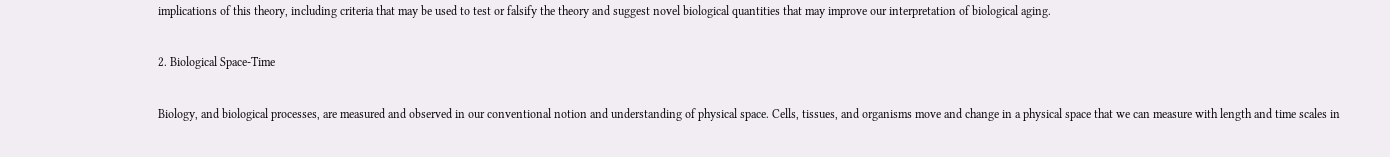implications of this theory, including criteria that may be used to test or falsify the theory and suggest novel biological quantities that may improve our interpretation of biological aging.

2. Biological Space-Time

Biology, and biological processes, are measured and observed in our conventional notion and understanding of physical space. Cells, tissues, and organisms move and change in a physical space that we can measure with length and time scales in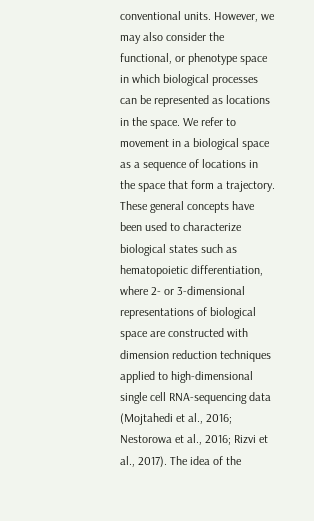conventional units. However, we may also consider the functional, or phenotype space in which biological processes can be represented as locations in the space. We refer to movement in a biological space as a sequence of locations in the space that form a trajectory. These general concepts have been used to characterize biological states such as hematopoietic differentiation, where 2- or 3-dimensional representations of biological space are constructed with dimension reduction techniques applied to high-dimensional single cell RNA-sequencing data (Mojtahedi et al., 2016; Nestorowa et al., 2016; Rizvi et al., 2017). The idea of the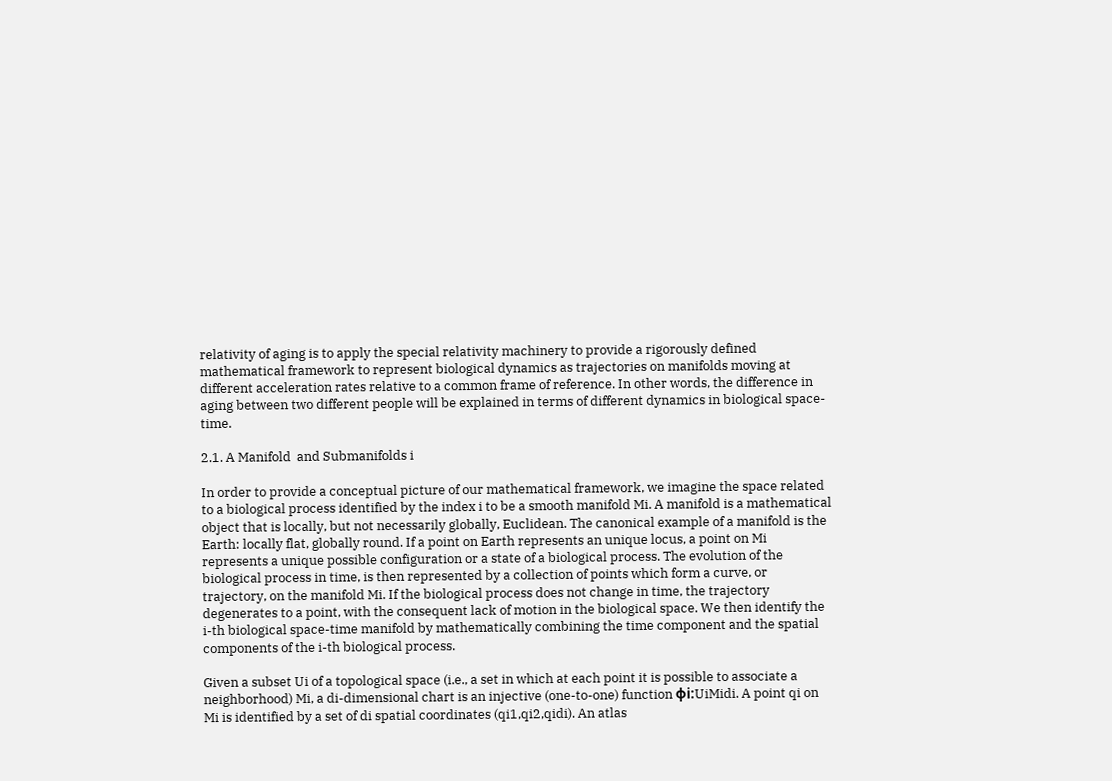relativity of aging is to apply the special relativity machinery to provide a rigorously defined mathematical framework to represent biological dynamics as trajectories on manifolds moving at different acceleration rates relative to a common frame of reference. In other words, the difference in aging between two different people will be explained in terms of different dynamics in biological space-time.

2.1. A Manifold  and Submanifolds i

In order to provide a conceptual picture of our mathematical framework, we imagine the space related to a biological process identified by the index i to be a smooth manifold Mi. A manifold is a mathematical object that is locally, but not necessarily globally, Euclidean. The canonical example of a manifold is the Earth: locally flat, globally round. If a point on Earth represents an unique locus, a point on Mi represents a unique possible configuration or a state of a biological process. The evolution of the biological process in time, is then represented by a collection of points which form a curve, or trajectory, on the manifold Mi. If the biological process does not change in time, the trajectory degenerates to a point, with the consequent lack of motion in the biological space. We then identify the i-th biological space-time manifold by mathematically combining the time component and the spatial components of the i-th biological process.

Given a subset Ui of a topological space (i.e., a set in which at each point it is possible to associate a neighborhood) Mi, a di-dimensional chart is an injective (one-to-one) function φi:UiMidi. A point qi on Mi is identified by a set of di spatial coordinates (qi1,qi2,qidi). An atlas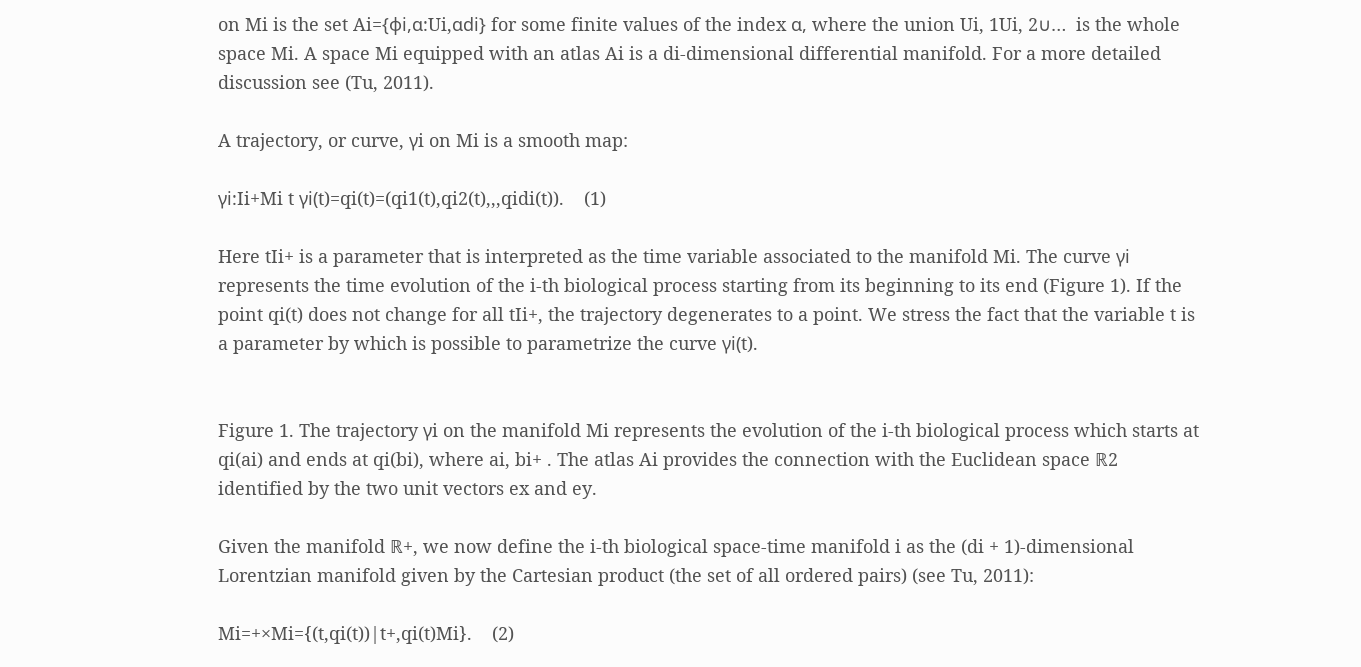on Mi is the set Ai={φi,α:Ui,αdi} for some finite values of the index α, where the union Ui, 1Ui, 2∪…  is the whole space Mi. A space Mi equipped with an atlas Ai is a di-dimensional differential manifold. For a more detailed discussion see (Tu, 2011).

A trajectory, or curve, γi on Mi is a smooth map:

γi:Ii+Mi t γi(t)=qi(t)=(qi1(t),qi2(t),,,qidi(t)).    (1)

Here tIi+ is a parameter that is interpreted as the time variable associated to the manifold Mi. The curve γi represents the time evolution of the i-th biological process starting from its beginning to its end (Figure 1). If the point qi(t) does not change for all tIi+, the trajectory degenerates to a point. We stress the fact that the variable t is a parameter by which is possible to parametrize the curve γi(t).


Figure 1. The trajectory γi on the manifold Mi represents the evolution of the i-th biological process which starts at qi(ai) and ends at qi(bi), where ai, bi+ . The atlas Ai provides the connection with the Euclidean space ℝ2 identified by the two unit vectors ex and ey.

Given the manifold ℝ+, we now define the i-th biological space-time manifold i as the (di + 1)-dimensional Lorentzian manifold given by the Cartesian product (the set of all ordered pairs) (see Tu, 2011):

Mi=+×Mi={(t,qi(t))|t+,qi(t)Mi}.    (2)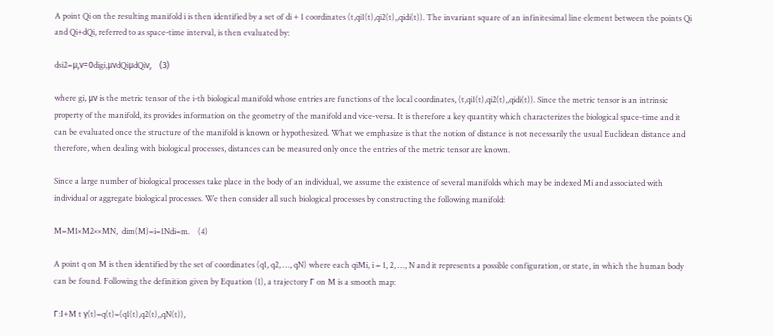A point Qi on the resulting manifold i is then identified by a set of di + 1 coordinates (t,qi1(t),qi2(t),,qidi(t)). The invariant square of an infinitesimal line element between the points Qi and Qi+dQi, referred to as space-time interval, is then evaluated by:

dsi2=μ,ν=0digi,μνdQiμdQiν,    (3)

where gi, μν is the metric tensor of the i-th biological manifold whose entries are functions of the local coordinates, (t,qi1(t),qi2(t),,qidi(t)). Since the metric tensor is an intrinsic property of the manifold, its provides information on the geometry of the manifold and vice-versa. It is therefore a key quantity which characterizes the biological space-time and it can be evaluated once the structure of the manifold is known or hypothesized. What we emphasize is that the notion of distance is not necessarily the usual Euclidean distance and therefore, when dealing with biological processes, distances can be measured only once the entries of the metric tensor are known.

Since a large number of biological processes take place in the body of an individual, we assume the existence of several manifolds which may be indexed Mi and associated with individual or aggregate biological processes. We then consider all such biological processes by constructing the following manifold:

M=M1×M2××MN,  dim(M)=i=1Ndi=m.    (4)

A point q on M is then identified by the set of coordinates (q1, q2, …, qN) where each qiMi, i = 1, 2, …, N and it represents a possible configuration, or state, in which the human body can be found. Following the definition given by Equation (1), a trajectory Γ on M is a smooth map:

Γ:I+M t γ(t)=q(t)=(q1(t),q2(t),,qN(t)),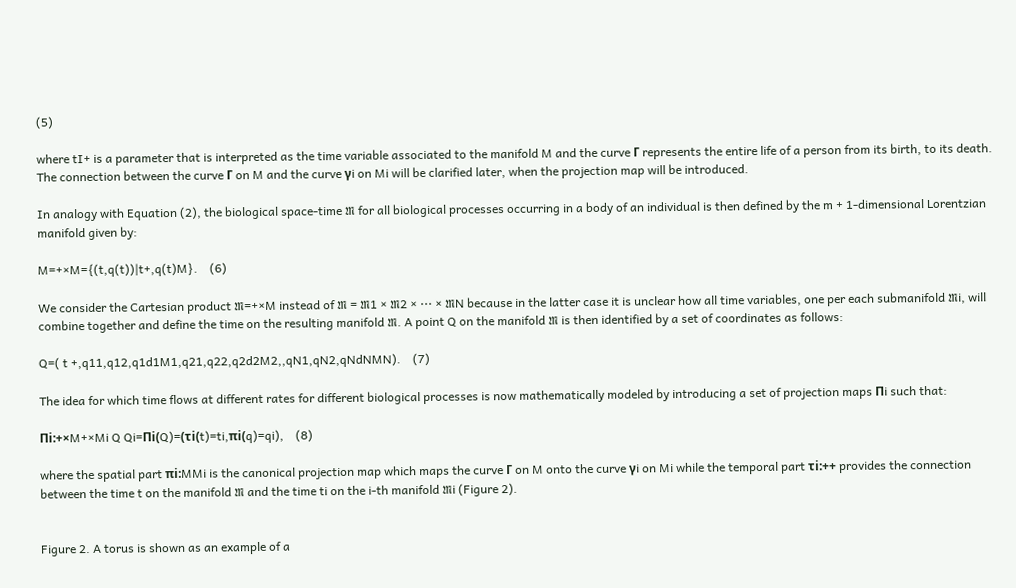(5)

where tI+ is a parameter that is interpreted as the time variable associated to the manifold M and the curve Γ represents the entire life of a person from its birth, to its death. The connection between the curve Γ on M and the curve γi on Mi will be clarified later, when the projection map will be introduced.

In analogy with Equation (2), the biological space-time 𝔐 for all biological processes occurring in a body of an individual is then defined by the m + 1-dimensional Lorentzian manifold given by:

M=+×M={(t,q(t))|t+,q(t)M}.    (6)

We consider the Cartesian product 𝔐=+×M instead of 𝔐 = 𝔐1 × 𝔐2 × ⋯ × 𝔐N because in the latter case it is unclear how all time variables, one per each submanifold 𝔐i, will combine together and define the time on the resulting manifold 𝔐. A point Q on the manifold 𝔐 is then identified by a set of coordinates as follows:

Q=( t +,q11,q12,q1d1M1,q21,q22,q2d2M2,,qN1,qN2,qNdNMN).    (7)

The idea for which time flows at different rates for different biological processes is now mathematically modeled by introducing a set of projection maps Πi such that:

Πi:+×M+×Mi Q Qi=Πi(Q)=(τi(t)=ti,πi(q)=qi),    (8)

where the spatial part πi:MMi is the canonical projection map which maps the curve Γ on M onto the curve γi on Mi while the temporal part τi:++ provides the connection between the time t on the manifold 𝔐 and the time ti on the i-th manifold 𝔐i (Figure 2).


Figure 2. A torus is shown as an example of a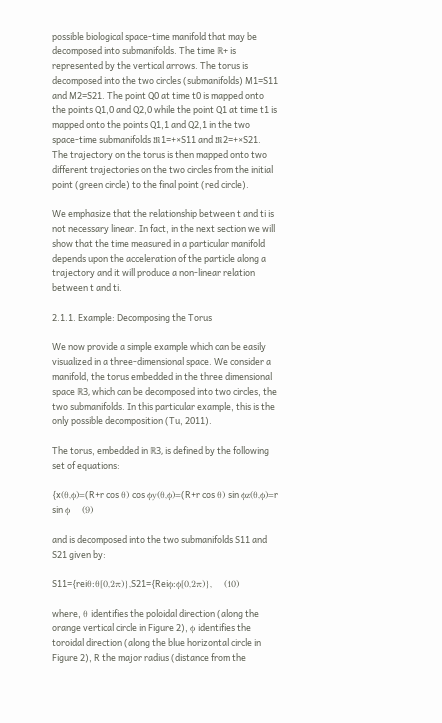possible biological space-time manifold that may be decomposed into submanifolds. The time ℝ+ is represented by the vertical arrows. The torus is decomposed into the two circles (submanifolds) M1=S11 and M2=S21. The point Q0 at time t0 is mapped onto the points Q1,0 and Q2,0 while the point Q1 at time t1 is mapped onto the points Q1,1 and Q2,1 in the two space-time submanifolds 𝔐1=+×S11 and 𝔐2=+×S21. The trajectory on the torus is then mapped onto two different trajectories on the two circles from the initial point (green circle) to the final point (red circle).

We emphasize that the relationship between t and ti is not necessary linear. In fact, in the next section we will show that the time measured in a particular manifold depends upon the acceleration of the particle along a trajectory and it will produce a non-linear relation between t and ti.

2.1.1. Example: Decomposing the Torus

We now provide a simple example which can be easily visualized in a three-dimensional space. We consider a manifold, the torus embedded in the three dimensional space ℝ3, which can be decomposed into two circles, the two submanifolds. In this particular example, this is the only possible decomposition (Tu, 2011).

The torus, embedded in ℝ3, is defined by the following set of equations:

{x(θ,ϕ)=(R+r cos θ) cos ϕy(θ,ϕ)=(R+r cos θ) sin ϕz(θ,ϕ)=r sin ϕ    (9)

and is decomposed into the two submanifolds S11 and S21 given by:

S11={reiθ:θ[0,2π)},S21={Reiϕ:ϕ[0,2π)},    (10)

where, θ identifies the poloidal direction (along the orange vertical circle in Figure 2), ϕ identifies the toroidal direction (along the blue horizontal circle in Figure 2), R the major radius (distance from the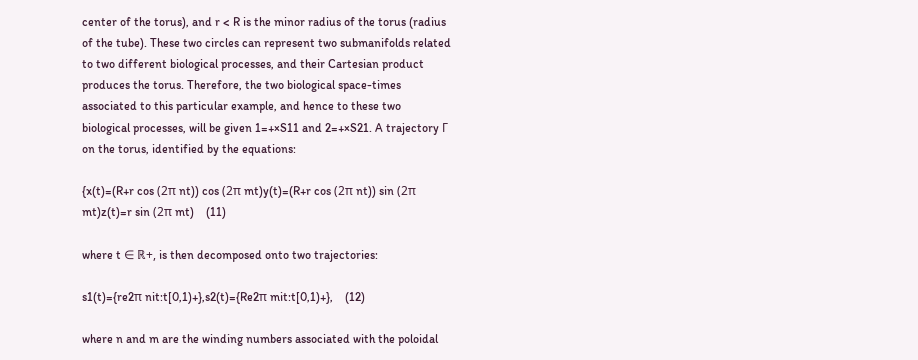center of the torus), and r < R is the minor radius of the torus (radius of the tube). These two circles can represent two submanifolds related to two different biological processes, and their Cartesian product produces the torus. Therefore, the two biological space-times associated to this particular example, and hence to these two biological processes, will be given 1=+×S11 and 2=+×S21. A trajectory Γ on the torus, identified by the equations:

{x(t)=(R+r cos (2π nt)) cos (2π mt)y(t)=(R+r cos (2π nt)) sin (2π mt)z(t)=r sin (2π mt)    (11)

where t ∈ ℝ+, is then decomposed onto two trajectories:

s1(t)={re2π nit:t[0,1)+},s2(t)={Re2π mit:t[0,1)+},    (12)

where n and m are the winding numbers associated with the poloidal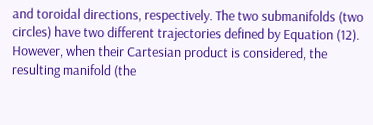and toroidal directions, respectively. The two submanifolds (two circles) have two different trajectories defined by Equation (12). However, when their Cartesian product is considered, the resulting manifold (the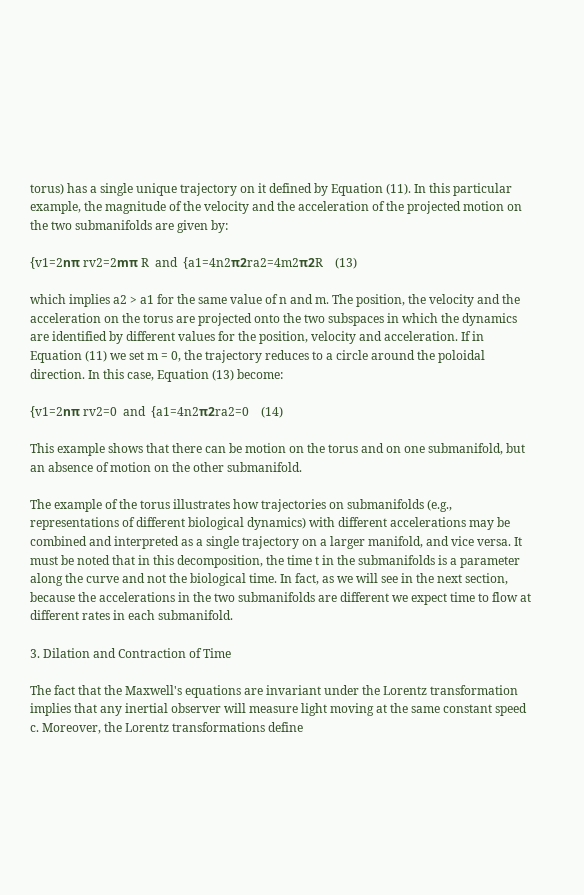torus) has a single unique trajectory on it defined by Equation (11). In this particular example, the magnitude of the velocity and the acceleration of the projected motion on the two submanifolds are given by:

{v1=2nπ rv2=2mπ R  and  {a1=4n2π2ra2=4m2π2R    (13)

which implies a2 > a1 for the same value of n and m. The position, the velocity and the acceleration on the torus are projected onto the two subspaces in which the dynamics are identified by different values for the position, velocity and acceleration. If in Equation (11) we set m = 0, the trajectory reduces to a circle around the poloidal direction. In this case, Equation (13) become:

{v1=2nπ rv2=0  and  {a1=4n2π2ra2=0    (14)

This example shows that there can be motion on the torus and on one submanifold, but an absence of motion on the other submanifold.

The example of the torus illustrates how trajectories on submanifolds (e.g., representations of different biological dynamics) with different accelerations may be combined and interpreted as a single trajectory on a larger manifold, and vice versa. It must be noted that in this decomposition, the time t in the submanifolds is a parameter along the curve and not the biological time. In fact, as we will see in the next section, because the accelerations in the two submanifolds are different we expect time to flow at different rates in each submanifold.

3. Dilation and Contraction of Time

The fact that the Maxwell's equations are invariant under the Lorentz transformation implies that any inertial observer will measure light moving at the same constant speed c. Moreover, the Lorentz transformations define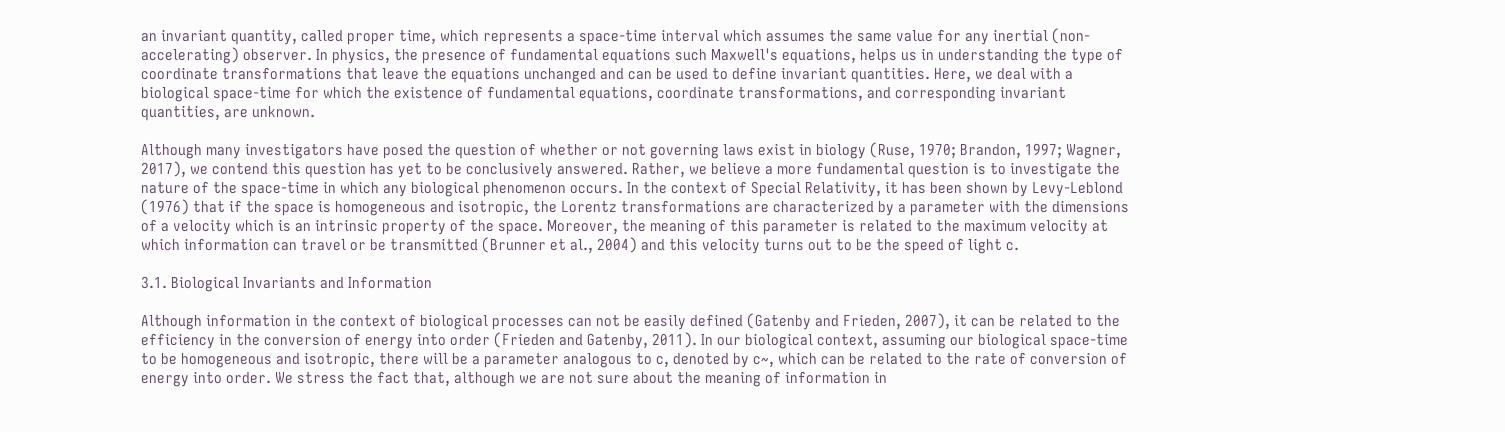an invariant quantity, called proper time, which represents a space-time interval which assumes the same value for any inertial (non-accelerating) observer. In physics, the presence of fundamental equations such Maxwell's equations, helps us in understanding the type of coordinate transformations that leave the equations unchanged and can be used to define invariant quantities. Here, we deal with a biological space-time for which the existence of fundamental equations, coordinate transformations, and corresponding invariant quantities, are unknown.

Although many investigators have posed the question of whether or not governing laws exist in biology (Ruse, 1970; Brandon, 1997; Wagner, 2017), we contend this question has yet to be conclusively answered. Rather, we believe a more fundamental question is to investigate the nature of the space-time in which any biological phenomenon occurs. In the context of Special Relativity, it has been shown by Levy-Leblond (1976) that if the space is homogeneous and isotropic, the Lorentz transformations are characterized by a parameter with the dimensions of a velocity which is an intrinsic property of the space. Moreover, the meaning of this parameter is related to the maximum velocity at which information can travel or be transmitted (Brunner et al., 2004) and this velocity turns out to be the speed of light c.

3.1. Biological Invariants and Information

Although information in the context of biological processes can not be easily defined (Gatenby and Frieden, 2007), it can be related to the efficiency in the conversion of energy into order (Frieden and Gatenby, 2011). In our biological context, assuming our biological space-time to be homogeneous and isotropic, there will be a parameter analogous to c, denoted by c~, which can be related to the rate of conversion of energy into order. We stress the fact that, although we are not sure about the meaning of information in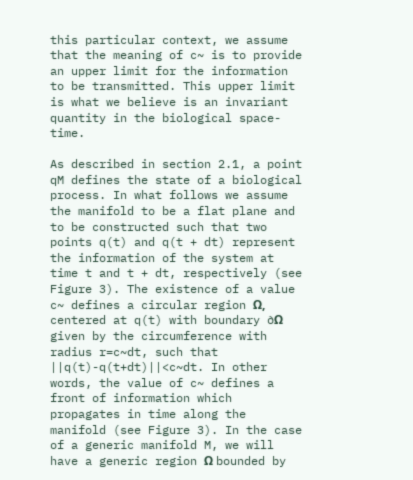this particular context, we assume that the meaning of c~ is to provide an upper limit for the information to be transmitted. This upper limit is what we believe is an invariant quantity in the biological space-time.

As described in section 2.1, a point qM defines the state of a biological process. In what follows we assume the manifold to be a flat plane and to be constructed such that two points q(t) and q(t + dt) represent the information of the system at time t and t + dt, respectively (see Figure 3). The existence of a value c~ defines a circular region Ω, centered at q(t) with boundary ∂Ω given by the circumference with radius r=c~dt, such that ||q(t)-q(t+dt)||<c~dt. In other words, the value of c~ defines a front of information which propagates in time along the manifold (see Figure 3). In the case of a generic manifold M, we will have a generic region Ω bounded by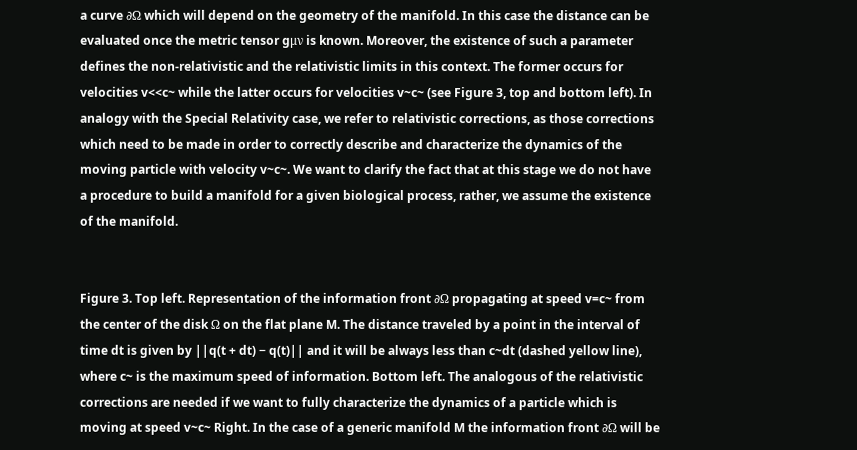a curve ∂Ω which will depend on the geometry of the manifold. In this case the distance can be evaluated once the metric tensor gμν is known. Moreover, the existence of such a parameter defines the non-relativistic and the relativistic limits in this context. The former occurs for velocities v<<c~ while the latter occurs for velocities v~c~ (see Figure 3, top and bottom left). In analogy with the Special Relativity case, we refer to relativistic corrections, as those corrections which need to be made in order to correctly describe and characterize the dynamics of the moving particle with velocity v~c~. We want to clarify the fact that at this stage we do not have a procedure to build a manifold for a given biological process, rather, we assume the existence of the manifold.


Figure 3. Top left. Representation of the information front ∂Ω propagating at speed v=c~ from the center of the disk Ω on the flat plane M. The distance traveled by a point in the interval of time dt is given by ||q(t + dt) − q(t)|| and it will be always less than c~dt (dashed yellow line), where c~ is the maximum speed of information. Bottom left. The analogous of the relativistic corrections are needed if we want to fully characterize the dynamics of a particle which is moving at speed v~c~ Right. In the case of a generic manifold M the information front ∂Ω will be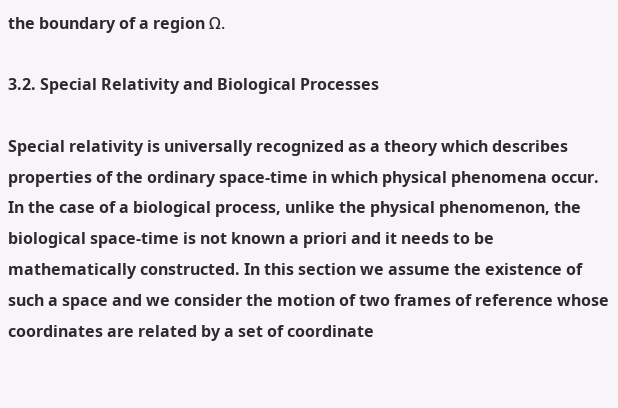the boundary of a region Ω.

3.2. Special Relativity and Biological Processes

Special relativity is universally recognized as a theory which describes properties of the ordinary space-time in which physical phenomena occur. In the case of a biological process, unlike the physical phenomenon, the biological space-time is not known a priori and it needs to be mathematically constructed. In this section we assume the existence of such a space and we consider the motion of two frames of reference whose coordinates are related by a set of coordinate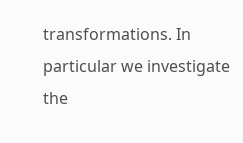transformations. In particular we investigate the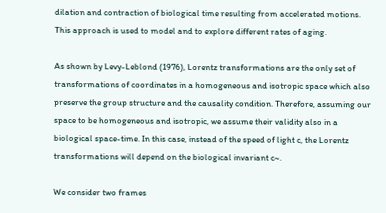dilation and contraction of biological time resulting from accelerated motions. This approach is used to model and to explore different rates of aging.

As shown by Levy-Leblond (1976), Lorentz transformations are the only set of transformations of coordinates in a homogeneous and isotropic space which also preserve the group structure and the causality condition. Therefore, assuming our space to be homogeneous and isotropic, we assume their validity also in a biological space-time. In this case, instead of the speed of light c, the Lorentz transformations will depend on the biological invariant c~.

We consider two frames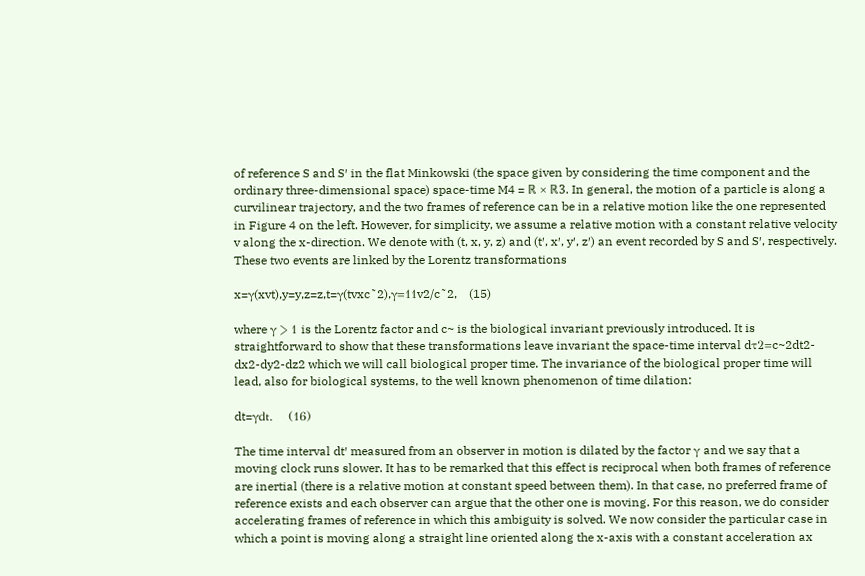of reference S and S′ in the flat Minkowski (the space given by considering the time component and the ordinary three-dimensional space) space-time M4 = ℝ × ℝ3. In general, the motion of a particle is along a curvilinear trajectory, and the two frames of reference can be in a relative motion like the one represented in Figure 4 on the left. However, for simplicity, we assume a relative motion with a constant relative velocity v along the x-direction. We denote with (t, x, y, z) and (t′, x′, y′, z′) an event recorded by S and S′, respectively. These two events are linked by the Lorentz transformations

x=γ(xvt),y=y,z=z,t=γ(tvxc˜2),γ=11v2/c˜2,    (15)

where γ > 1 is the Lorentz factor and c~ is the biological invariant previously introduced. It is straightforward to show that these transformations leave invariant the space-time interval dτ2=c~2dt2-dx2-dy2-dz2 which we will call biological proper time. The invariance of the biological proper time will lead, also for biological systems, to the well known phenomenon of time dilation:

dt=γdt.    (16)

The time interval dt′ measured from an observer in motion is dilated by the factor γ and we say that a moving clock runs slower. It has to be remarked that this effect is reciprocal when both frames of reference are inertial (there is a relative motion at constant speed between them). In that case, no preferred frame of reference exists and each observer can argue that the other one is moving. For this reason, we do consider accelerating frames of reference in which this ambiguity is solved. We now consider the particular case in which a point is moving along a straight line oriented along the x-axis with a constant acceleration ax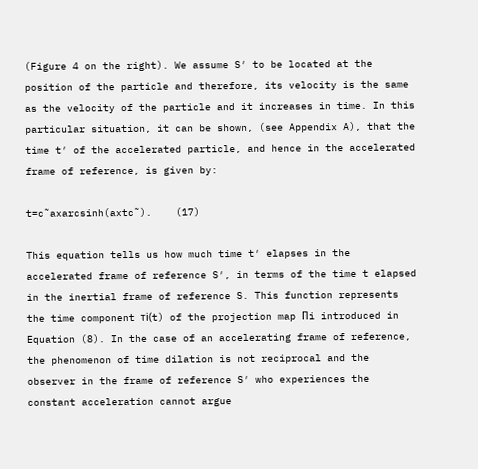(Figure 4 on the right). We assume S′ to be located at the position of the particle and therefore, its velocity is the same as the velocity of the particle and it increases in time. In this particular situation, it can be shown, (see Appendix A), that the time t′ of the accelerated particle, and hence in the accelerated frame of reference, is given by:

t=c˜axarcsinh(axtc˜).    (17)

This equation tells us how much time t′ elapses in the accelerated frame of reference S′, in terms of the time t elapsed in the inertial frame of reference S. This function represents the time component τi(t) of the projection map Πi introduced in Equation (8). In the case of an accelerating frame of reference, the phenomenon of time dilation is not reciprocal and the observer in the frame of reference S′ who experiences the constant acceleration cannot argue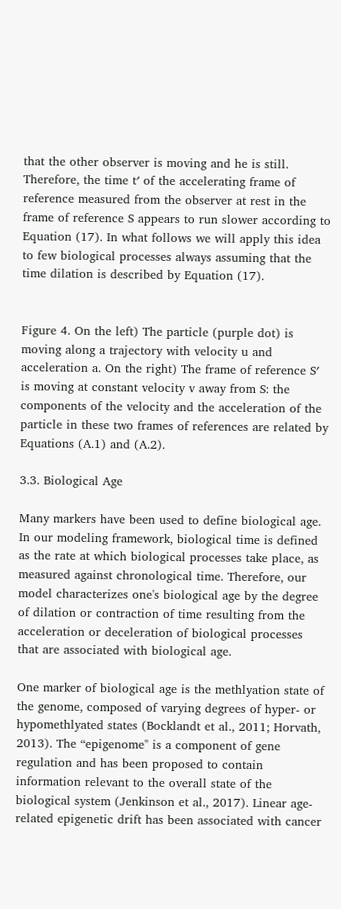that the other observer is moving and he is still. Therefore, the time t′ of the accelerating frame of reference measured from the observer at rest in the frame of reference S appears to run slower according to Equation (17). In what follows we will apply this idea to few biological processes always assuming that the time dilation is described by Equation (17).


Figure 4. On the left) The particle (purple dot) is moving along a trajectory with velocity u and acceleration a. On the right) The frame of reference S′ is moving at constant velocity v away from S: the components of the velocity and the acceleration of the particle in these two frames of references are related by Equations (A.1) and (A.2).

3.3. Biological Age

Many markers have been used to define biological age. In our modeling framework, biological time is defined as the rate at which biological processes take place, as measured against chronological time. Therefore, our model characterizes one's biological age by the degree of dilation or contraction of time resulting from the acceleration or deceleration of biological processes that are associated with biological age.

One marker of biological age is the methlyation state of the genome, composed of varying degrees of hyper- or hypomethlyated states (Bocklandt et al., 2011; Horvath, 2013). The “epigenome" is a component of gene regulation and has been proposed to contain information relevant to the overall state of the biological system (Jenkinson et al., 2017). Linear age-related epigenetic drift has been associated with cancer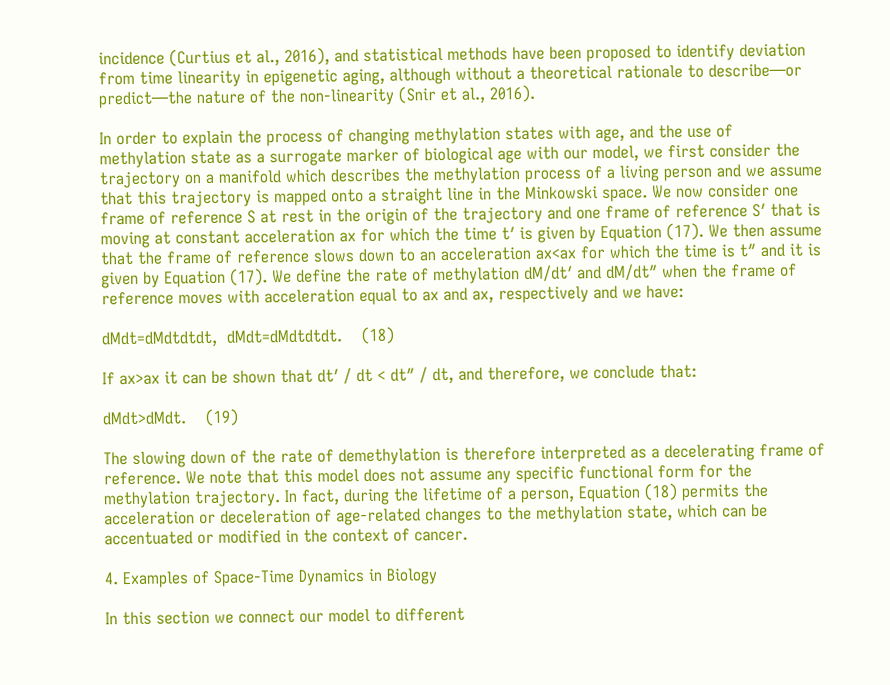incidence (Curtius et al., 2016), and statistical methods have been proposed to identify deviation from time linearity in epigenetic aging, although without a theoretical rationale to describe—or predict—the nature of the non-linearity (Snir et al., 2016).

In order to explain the process of changing methylation states with age, and the use of methylation state as a surrogate marker of biological age with our model, we first consider the trajectory on a manifold which describes the methylation process of a living person and we assume that this trajectory is mapped onto a straight line in the Minkowski space. We now consider one frame of reference S at rest in the origin of the trajectory and one frame of reference S′ that is moving at constant acceleration ax for which the time t′ is given by Equation (17). We then assume that the frame of reference slows down to an acceleration ax<ax for which the time is t″ and it is given by Equation (17). We define the rate of methylation dM/dt′ and dM/dt″ when the frame of reference moves with acceleration equal to ax and ax, respectively and we have:

dMdt=dMdtdtdt,  dMdt=dMdtdtdt.    (18)

If ax>ax it can be shown that dt′ / dt < dt″ / dt, and therefore, we conclude that:

dMdt>dMdt.    (19)

The slowing down of the rate of demethylation is therefore interpreted as a decelerating frame of reference. We note that this model does not assume any specific functional form for the methylation trajectory. In fact, during the lifetime of a person, Equation (18) permits the acceleration or deceleration of age-related changes to the methylation state, which can be accentuated or modified in the context of cancer.

4. Examples of Space-Time Dynamics in Biology

In this section we connect our model to different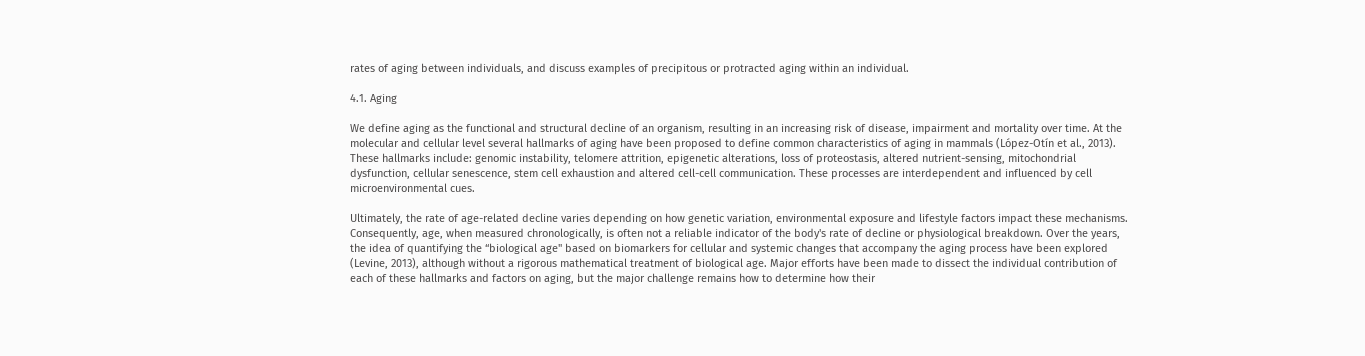rates of aging between individuals, and discuss examples of precipitous or protracted aging within an individual.

4.1. Aging

We define aging as the functional and structural decline of an organism, resulting in an increasing risk of disease, impairment and mortality over time. At the molecular and cellular level several hallmarks of aging have been proposed to define common characteristics of aging in mammals (López-Otín et al., 2013). These hallmarks include: genomic instability, telomere attrition, epigenetic alterations, loss of proteostasis, altered nutrient-sensing, mitochondrial dysfunction, cellular senescence, stem cell exhaustion and altered cell-cell communication. These processes are interdependent and influenced by cell microenvironmental cues.

Ultimately, the rate of age-related decline varies depending on how genetic variation, environmental exposure and lifestyle factors impact these mechanisms. Consequently, age, when measured chronologically, is often not a reliable indicator of the body's rate of decline or physiological breakdown. Over the years, the idea of quantifying the “biological age" based on biomarkers for cellular and systemic changes that accompany the aging process have been explored (Levine, 2013), although without a rigorous mathematical treatment of biological age. Major efforts have been made to dissect the individual contribution of each of these hallmarks and factors on aging, but the major challenge remains how to determine how their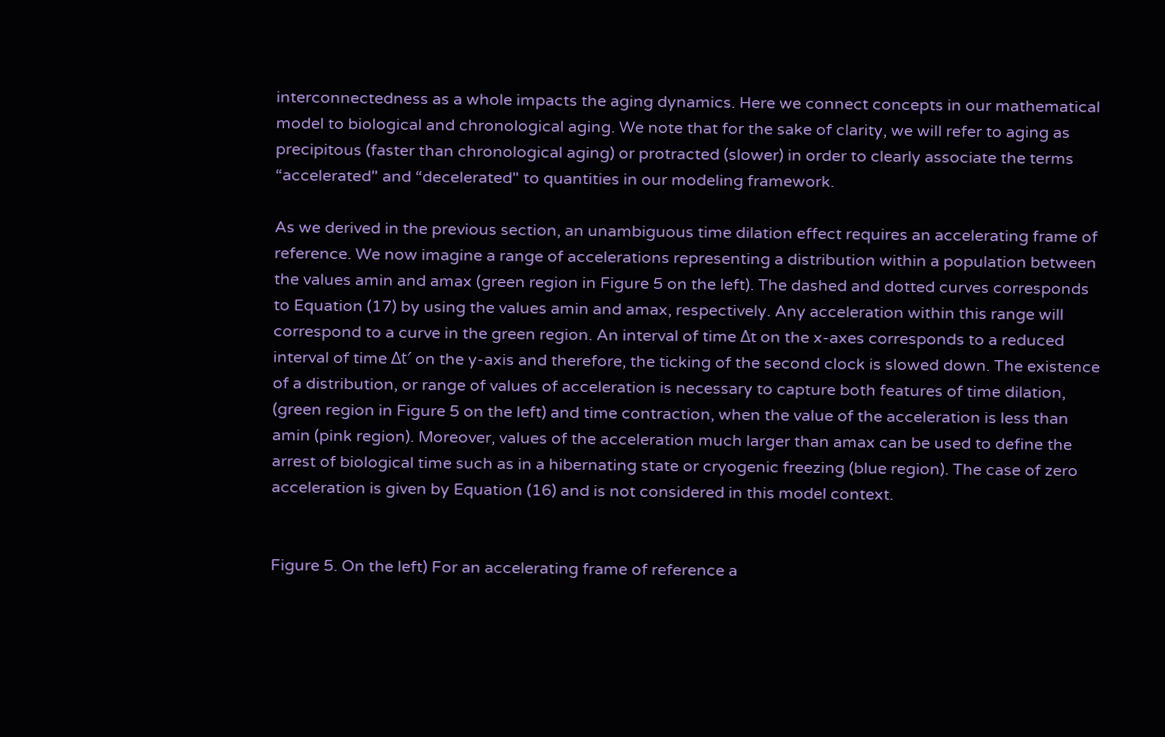interconnectedness as a whole impacts the aging dynamics. Here we connect concepts in our mathematical model to biological and chronological aging. We note that for the sake of clarity, we will refer to aging as precipitous (faster than chronological aging) or protracted (slower) in order to clearly associate the terms “accelerated" and “decelerated" to quantities in our modeling framework.

As we derived in the previous section, an unambiguous time dilation effect requires an accelerating frame of reference. We now imagine a range of accelerations representing a distribution within a population between the values amin and amax (green region in Figure 5 on the left). The dashed and dotted curves corresponds to Equation (17) by using the values amin and amax, respectively. Any acceleration within this range will correspond to a curve in the green region. An interval of time Δt on the x-axes corresponds to a reduced interval of time Δt′ on the y-axis and therefore, the ticking of the second clock is slowed down. The existence of a distribution, or range of values of acceleration is necessary to capture both features of time dilation, (green region in Figure 5 on the left) and time contraction, when the value of the acceleration is less than amin (pink region). Moreover, values of the acceleration much larger than amax can be used to define the arrest of biological time such as in a hibernating state or cryogenic freezing (blue region). The case of zero acceleration is given by Equation (16) and is not considered in this model context.


Figure 5. On the left) For an accelerating frame of reference a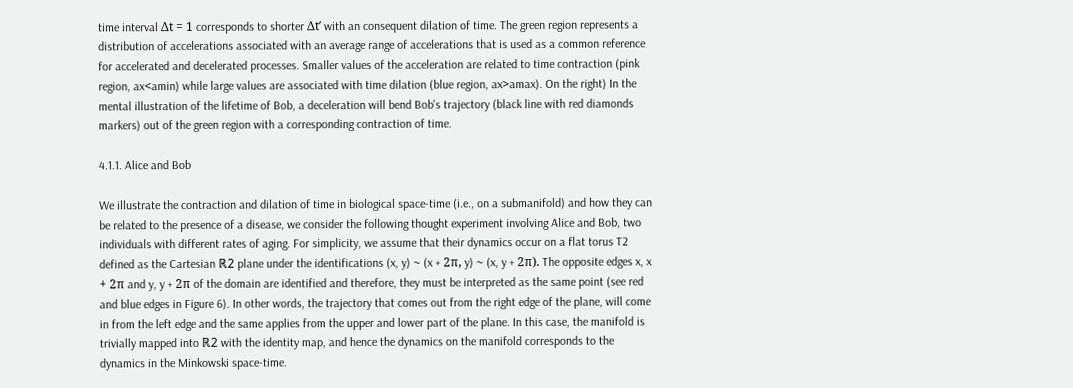time interval Δt = 1 corresponds to shorter Δt′ with an consequent dilation of time. The green region represents a distribution of accelerations associated with an average range of accelerations that is used as a common reference for accelerated and decelerated processes. Smaller values of the acceleration are related to time contraction (pink region, ax<amin) while large values are associated with time dilation (blue region, ax>amax). On the right) In the mental illustration of the lifetime of Bob, a deceleration will bend Bob's trajectory (black line with red diamonds markers) out of the green region with a corresponding contraction of time.

4.1.1. Alice and Bob

We illustrate the contraction and dilation of time in biological space-time (i.e., on a submanifold) and how they can be related to the presence of a disease, we consider the following thought experiment involving Alice and Bob, two individuals with different rates of aging. For simplicity, we assume that their dynamics occur on a flat torus T2 defined as the Cartesian ℝ2 plane under the identifications (x, y) ~ (x + 2π, y) ~ (x, y + 2π). The opposite edges x, x + 2π and y, y + 2π of the domain are identified and therefore, they must be interpreted as the same point (see red and blue edges in Figure 6). In other words, the trajectory that comes out from the right edge of the plane, will come in from the left edge and the same applies from the upper and lower part of the plane. In this case, the manifold is trivially mapped into ℝ2 with the identity map, and hence the dynamics on the manifold corresponds to the dynamics in the Minkowski space-time.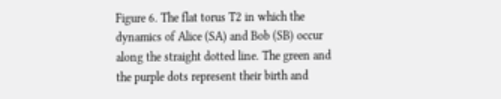Figure 6. The flat torus T2 in which the dynamics of Alice (SA) and Bob (SB) occur along the straight dotted line. The green and the purple dots represent their birth and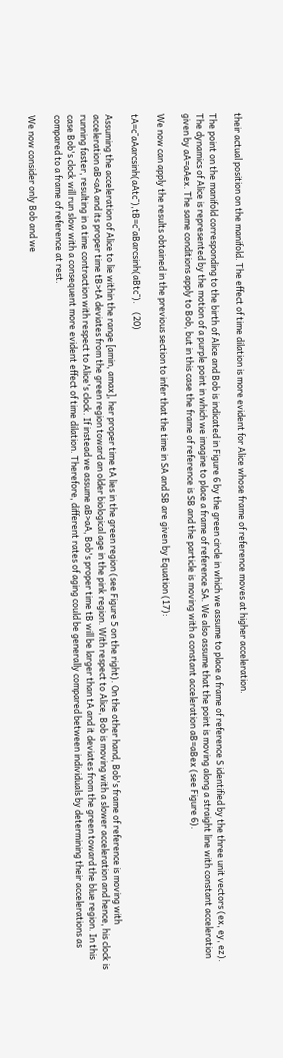their actual position on the manifold. The effect of time dilation is more evident for Alice whose frame of reference moves at higher acceleration.

The point on the manifold corresponding to the birth of Alice and Bob is indicated in Figure 6 by the green circle in which we assume to place a frame of reference S identified by the three unit vectors (ex, ey, ez). The dynamics of Alice is represented by the motion of a purple point in which we imagine to place a frame of reference SA. We also assume that the point is moving along a straight line with constant acceleration given by aA=aAex. The same conditions apply to Bob, but in this case the frame of reference is SB and the particle is moving with a constant acceleration aB=aBex (see Figure 6).

We now can apply the results obtained in the previous section to infer that the time in SA and SB are given by Equation (17):

tA=c˜aAarcsinh(aAtc˜),tB=c˜aBarcsinh(aBtc˜).    (20)

Assuming the acceleration of Alice to lie within the range [amin, amax], her proper time tA lies in the green region (see Figure 5 on the right). On the other hand, Bob's frame of reference is moving with acceleration aB<aA and its proper time tB>tA deviates from the green region toward an older biological age in the pink region. With respect to Alice, Bob is moving with a slower acceleration and hence, his clock is running faster, resulting in a time contraction with respect to Alice's clock. If instead we assume aB>aA, Bob's proper time tB will be larger than tA and it deviates from the green toward the blue region. In this case Bob's clock will run slow with a consequent more evident effect of time dilation. Therefore, different rates of aging could be generally compared between individuals by determining their accelerations as compared to a frame of reference at rest.

We now consider only Bob and we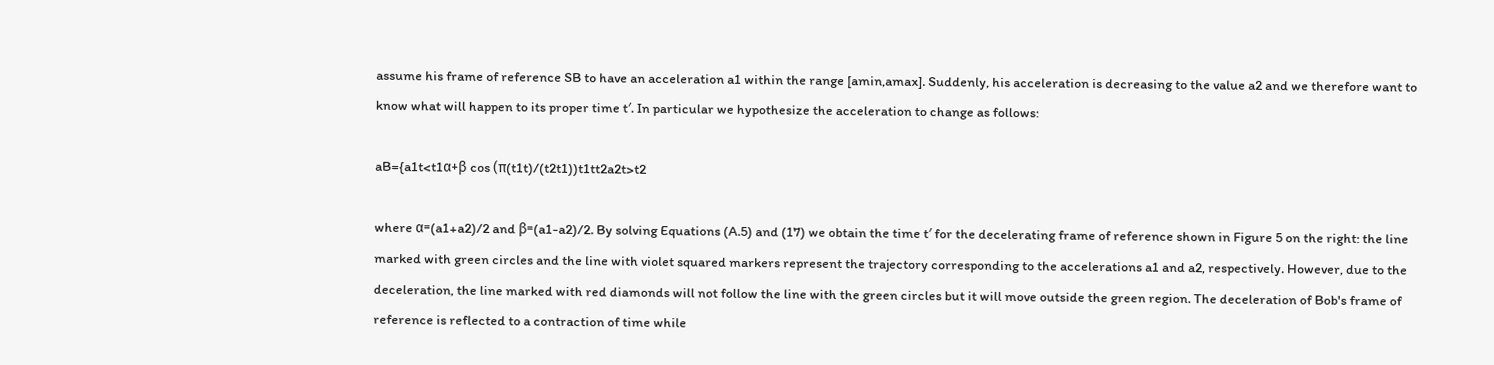assume his frame of reference SB to have an acceleration a1 within the range [amin,amax]. Suddenly, his acceleration is decreasing to the value a2 and we therefore want to know what will happen to its proper time t′. In particular we hypothesize the acceleration to change as follows:

aB={a1t<t1α+β cos (π(t1t)/(t2t1))t1tt2a2t>t2

where α=(a1+a2)/2 and β=(a1-a2)/2. By solving Equations (A.5) and (17) we obtain the time t′ for the decelerating frame of reference shown in Figure 5 on the right: the line marked with green circles and the line with violet squared markers represent the trajectory corresponding to the accelerations a1 and a2, respectively. However, due to the deceleration, the line marked with red diamonds will not follow the line with the green circles but it will move outside the green region. The deceleration of Bob's frame of reference is reflected to a contraction of time while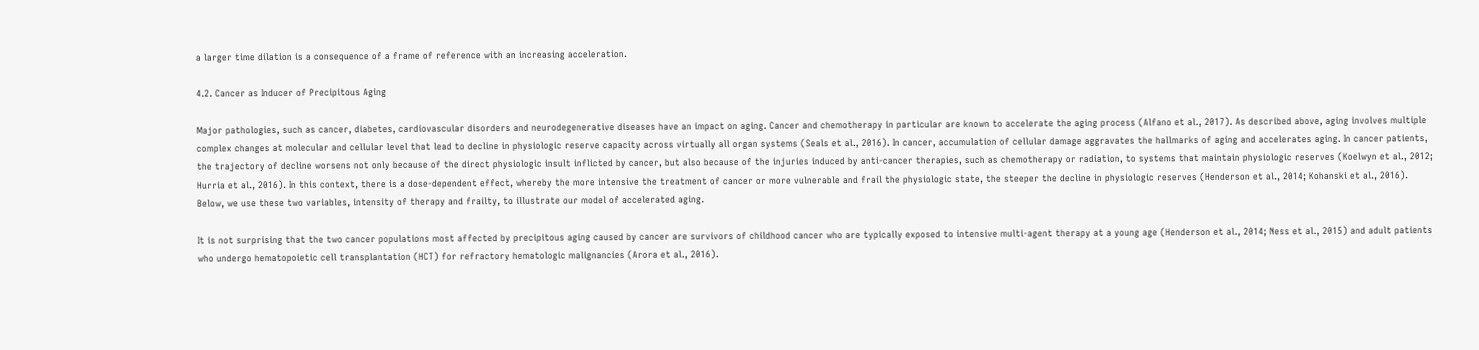a larger time dilation is a consequence of a frame of reference with an increasing acceleration.

4.2. Cancer as Inducer of Precipitous Aging

Major pathologies, such as cancer, diabetes, cardiovascular disorders and neurodegenerative diseases have an impact on aging. Cancer and chemotherapy in particular are known to accelerate the aging process (Alfano et al., 2017). As described above, aging involves multiple complex changes at molecular and cellular level that lead to decline in physiologic reserve capacity across virtually all organ systems (Seals et al., 2016). In cancer, accumulation of cellular damage aggravates the hallmarks of aging and accelerates aging. In cancer patients, the trajectory of decline worsens not only because of the direct physiologic insult inflicted by cancer, but also because of the injuries induced by anti-cancer therapies, such as chemotherapy or radiation, to systems that maintain physiologic reserves (Koelwyn et al., 2012; Hurria et al., 2016). In this context, there is a dose-dependent effect, whereby the more intensive the treatment of cancer or more vulnerable and frail the physiologic state, the steeper the decline in physiologic reserves (Henderson et al., 2014; Kohanski et al., 2016). Below, we use these two variables, intensity of therapy and frailty, to illustrate our model of accelerated aging.

It is not surprising that the two cancer populations most affected by precipitous aging caused by cancer are survivors of childhood cancer who are typically exposed to intensive multi-agent therapy at a young age (Henderson et al., 2014; Ness et al., 2015) and adult patients who undergo hematopoietic cell transplantation (HCT) for refractory hematologic malignancies (Arora et al., 2016).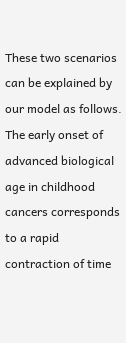These two scenarios can be explained by our model as follows. The early onset of advanced biological age in childhood cancers corresponds to a rapid contraction of time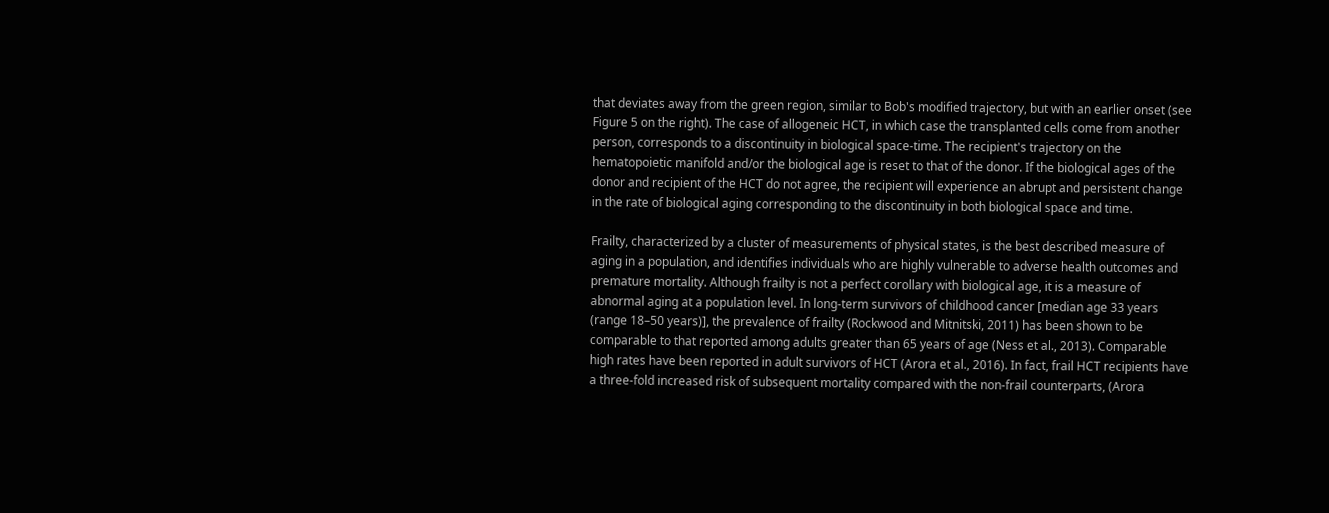that deviates away from the green region, similar to Bob's modified trajectory, but with an earlier onset (see Figure 5 on the right). The case of allogeneic HCT, in which case the transplanted cells come from another person, corresponds to a discontinuity in biological space-time. The recipient's trajectory on the hematopoietic manifold and/or the biological age is reset to that of the donor. If the biological ages of the donor and recipient of the HCT do not agree, the recipient will experience an abrupt and persistent change in the rate of biological aging corresponding to the discontinuity in both biological space and time.

Frailty, characterized by a cluster of measurements of physical states, is the best described measure of aging in a population, and identifies individuals who are highly vulnerable to adverse health outcomes and premature mortality. Although frailty is not a perfect corollary with biological age, it is a measure of abnormal aging at a population level. In long-term survivors of childhood cancer [median age 33 years (range 18–50 years)], the prevalence of frailty (Rockwood and Mitnitski, 2011) has been shown to be comparable to that reported among adults greater than 65 years of age (Ness et al., 2013). Comparable high rates have been reported in adult survivors of HCT (Arora et al., 2016). In fact, frail HCT recipients have a three-fold increased risk of subsequent mortality compared with the non-frail counterparts, (Arora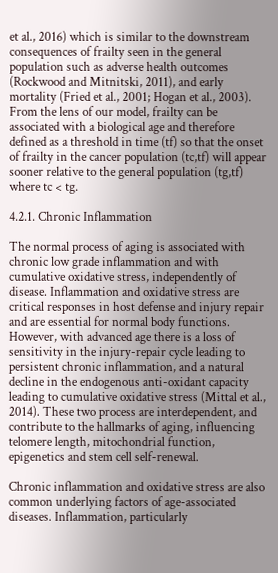et al., 2016) which is similar to the downstream consequences of frailty seen in the general population such as adverse health outcomes (Rockwood and Mitnitski, 2011), and early mortality (Fried et al., 2001; Hogan et al., 2003). From the lens of our model, frailty can be associated with a biological age and therefore defined as a threshold in time (tf) so that the onset of frailty in the cancer population (tc,tf) will appear sooner relative to the general population (tg,tf) where tc < tg.

4.2.1. Chronic Inflammation

The normal process of aging is associated with chronic low grade inflammation and with cumulative oxidative stress, independently of disease. Inflammation and oxidative stress are critical responses in host defense and injury repair and are essential for normal body functions. However, with advanced age there is a loss of sensitivity in the injury-repair cycle leading to persistent chronic inflammation, and a natural decline in the endogenous anti-oxidant capacity leading to cumulative oxidative stress (Mittal et al., 2014). These two process are interdependent, and contribute to the hallmarks of aging, influencing telomere length, mitochondrial function, epigenetics and stem cell self-renewal.

Chronic inflammation and oxidative stress are also common underlying factors of age-associated diseases. Inflammation, particularly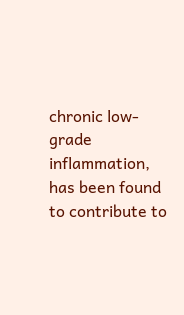chronic low-grade inflammation, has been found to contribute to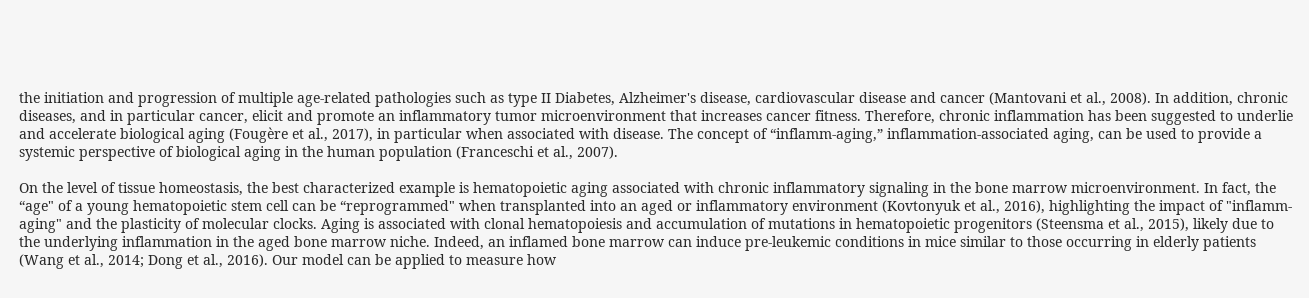the initiation and progression of multiple age-related pathologies such as type II Diabetes, Alzheimer's disease, cardiovascular disease and cancer (Mantovani et al., 2008). In addition, chronic diseases, and in particular cancer, elicit and promote an inflammatory tumor microenvironment that increases cancer fitness. Therefore, chronic inflammation has been suggested to underlie and accelerate biological aging (Fougère et al., 2017), in particular when associated with disease. The concept of “inflamm-aging,” inflammation-associated aging, can be used to provide a systemic perspective of biological aging in the human population (Franceschi et al., 2007).

On the level of tissue homeostasis, the best characterized example is hematopoietic aging associated with chronic inflammatory signaling in the bone marrow microenvironment. In fact, the “age" of a young hematopoietic stem cell can be “reprogrammed" when transplanted into an aged or inflammatory environment (Kovtonyuk et al., 2016), highlighting the impact of "inflamm-aging" and the plasticity of molecular clocks. Aging is associated with clonal hematopoiesis and accumulation of mutations in hematopoietic progenitors (Steensma et al., 2015), likely due to the underlying inflammation in the aged bone marrow niche. Indeed, an inflamed bone marrow can induce pre-leukemic conditions in mice similar to those occurring in elderly patients (Wang et al., 2014; Dong et al., 2016). Our model can be applied to measure how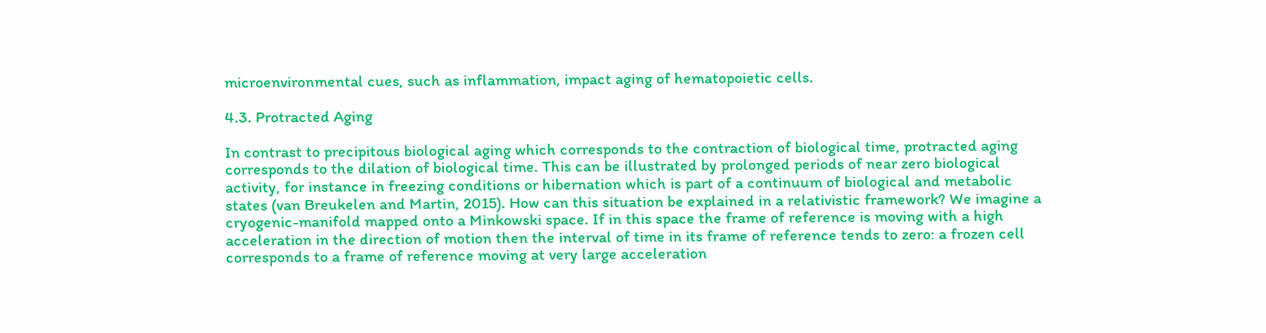microenvironmental cues, such as inflammation, impact aging of hematopoietic cells.

4.3. Protracted Aging

In contrast to precipitous biological aging which corresponds to the contraction of biological time, protracted aging corresponds to the dilation of biological time. This can be illustrated by prolonged periods of near zero biological activity, for instance in freezing conditions or hibernation which is part of a continuum of biological and metabolic states (van Breukelen and Martin, 2015). How can this situation be explained in a relativistic framework? We imagine a cryogenic-manifold mapped onto a Minkowski space. If in this space the frame of reference is moving with a high acceleration in the direction of motion then the interval of time in its frame of reference tends to zero: a frozen cell corresponds to a frame of reference moving at very large acceleration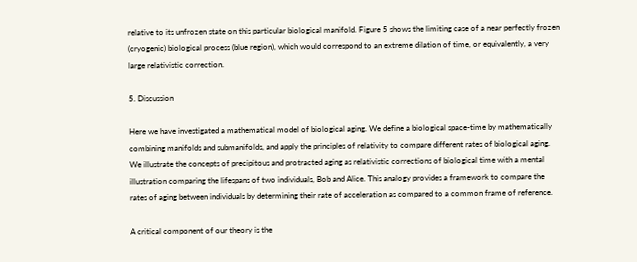relative to its unfrozen state on this particular biological manifold. Figure 5 shows the limiting case of a near perfectly frozen (cryogenic) biological process (blue region), which would correspond to an extreme dilation of time, or equivalently, a very large relativistic correction.

5. Discussion

Here we have investigated a mathematical model of biological aging. We define a biological space-time by mathematically combining manifolds and submanifolds, and apply the principles of relativity to compare different rates of biological aging. We illustrate the concepts of precipitous and protracted aging as relativistic corrections of biological time with a mental illustration comparing the lifespans of two individuals, Bob and Alice. This analogy provides a framework to compare the rates of aging between individuals by determining their rate of acceleration as compared to a common frame of reference.

A critical component of our theory is the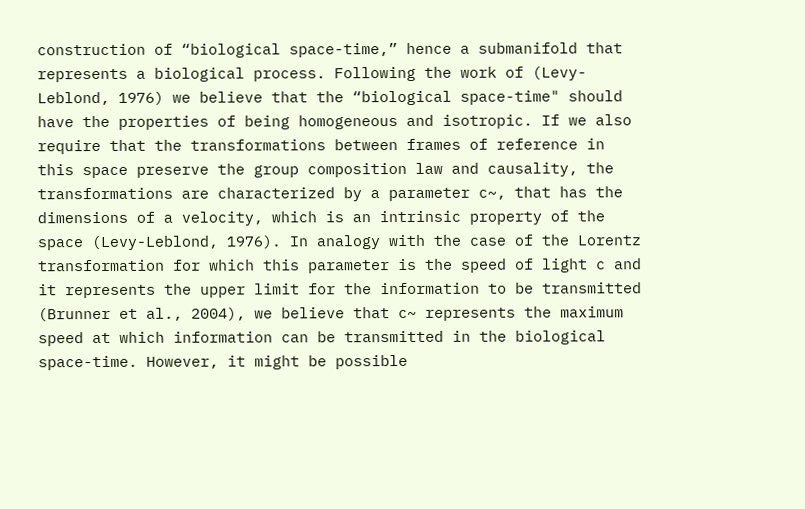construction of “biological space-time,” hence a submanifold that represents a biological process. Following the work of (Levy-Leblond, 1976) we believe that the “biological space-time" should have the properties of being homogeneous and isotropic. If we also require that the transformations between frames of reference in this space preserve the group composition law and causality, the transformations are characterized by a parameter c~, that has the dimensions of a velocity, which is an intrinsic property of the space (Levy-Leblond, 1976). In analogy with the case of the Lorentz transformation for which this parameter is the speed of light c and it represents the upper limit for the information to be transmitted (Brunner et al., 2004), we believe that c~ represents the maximum speed at which information can be transmitted in the biological space-time. However, it might be possible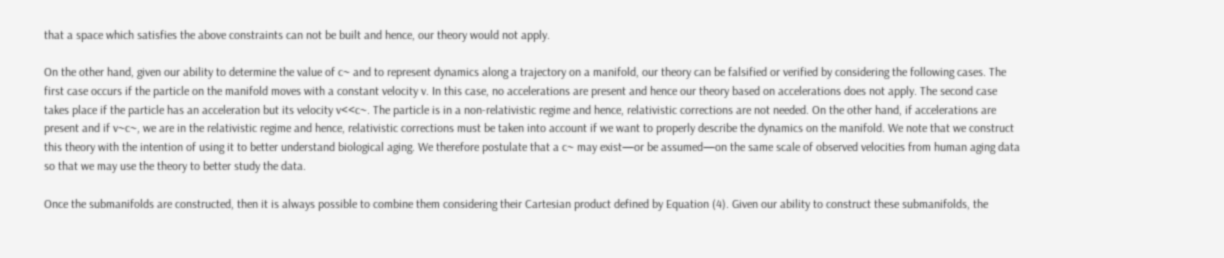that a space which satisfies the above constraints can not be built and hence, our theory would not apply.

On the other hand, given our ability to determine the value of c~ and to represent dynamics along a trajectory on a manifold, our theory can be falsified or verified by considering the following cases. The first case occurs if the particle on the manifold moves with a constant velocity v. In this case, no accelerations are present and hence our theory based on accelerations does not apply. The second case takes place if the particle has an acceleration but its velocity v<<c~. The particle is in a non-relativistic regime and hence, relativistic corrections are not needed. On the other hand, if accelerations are present and if v~c~, we are in the relativistic regime and hence, relativistic corrections must be taken into account if we want to properly describe the dynamics on the manifold. We note that we construct this theory with the intention of using it to better understand biological aging. We therefore postulate that a c~ may exist—or be assumed—on the same scale of observed velocities from human aging data so that we may use the theory to better study the data.

Once the submanifolds are constructed, then it is always possible to combine them considering their Cartesian product defined by Equation (4). Given our ability to construct these submanifolds, the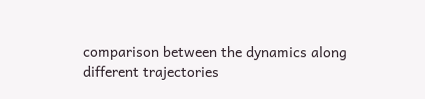comparison between the dynamics along different trajectories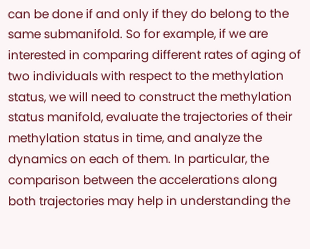can be done if and only if they do belong to the same submanifold. So for example, if we are interested in comparing different rates of aging of two individuals with respect to the methylation status, we will need to construct the methylation status manifold, evaluate the trajectories of their methylation status in time, and analyze the dynamics on each of them. In particular, the comparison between the accelerations along both trajectories may help in understanding the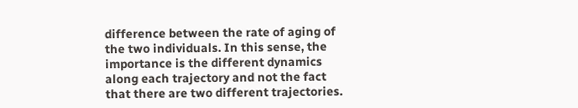difference between the rate of aging of the two individuals. In this sense, the importance is the different dynamics along each trajectory and not the fact that there are two different trajectories.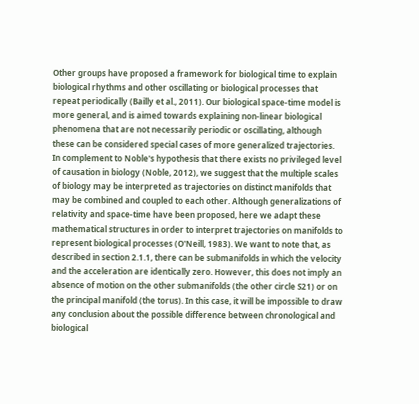Other groups have proposed a framework for biological time to explain biological rhythms and other oscillating or biological processes that repeat periodically (Bailly et al., 2011). Our biological space-time model is more general, and is aimed towards explaining non-linear biological phenomena that are not necessarily periodic or oscillating, although these can be considered special cases of more generalized trajectories. In complement to Noble's hypothesis that there exists no privileged level of causation in biology (Noble, 2012), we suggest that the multiple scales of biology may be interpreted as trajectories on distinct manifolds that may be combined and coupled to each other. Although generalizations of relativity and space-time have been proposed, here we adapt these mathematical structures in order to interpret trajectories on manifolds to represent biological processes (O'Neill, 1983). We want to note that, as described in section 2.1.1, there can be submanifolds in which the velocity and the acceleration are identically zero. However, this does not imply an absence of motion on the other submanifolds (the other circle S21) or on the principal manifold (the torus). In this case, it will be impossible to draw any conclusion about the possible difference between chronological and biological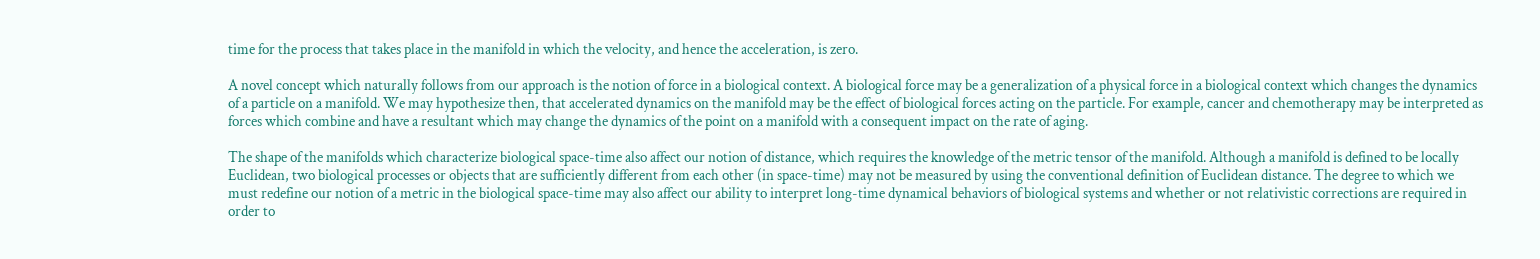time for the process that takes place in the manifold in which the velocity, and hence the acceleration, is zero.

A novel concept which naturally follows from our approach is the notion of force in a biological context. A biological force may be a generalization of a physical force in a biological context which changes the dynamics of a particle on a manifold. We may hypothesize then, that accelerated dynamics on the manifold may be the effect of biological forces acting on the particle. For example, cancer and chemotherapy may be interpreted as forces which combine and have a resultant which may change the dynamics of the point on a manifold with a consequent impact on the rate of aging.

The shape of the manifolds which characterize biological space-time also affect our notion of distance, which requires the knowledge of the metric tensor of the manifold. Although a manifold is defined to be locally Euclidean, two biological processes or objects that are sufficiently different from each other (in space-time) may not be measured by using the conventional definition of Euclidean distance. The degree to which we must redefine our notion of a metric in the biological space-time may also affect our ability to interpret long-time dynamical behaviors of biological systems and whether or not relativistic corrections are required in order to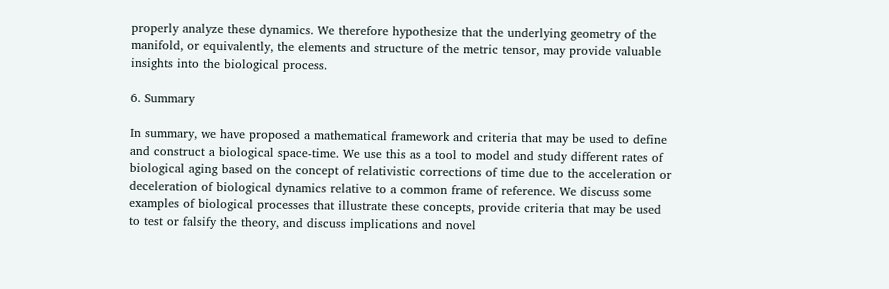properly analyze these dynamics. We therefore hypothesize that the underlying geometry of the manifold, or equivalently, the elements and structure of the metric tensor, may provide valuable insights into the biological process.

6. Summary

In summary, we have proposed a mathematical framework and criteria that may be used to define and construct a biological space-time. We use this as a tool to model and study different rates of biological aging based on the concept of relativistic corrections of time due to the acceleration or deceleration of biological dynamics relative to a common frame of reference. We discuss some examples of biological processes that illustrate these concepts, provide criteria that may be used to test or falsify the theory, and discuss implications and novel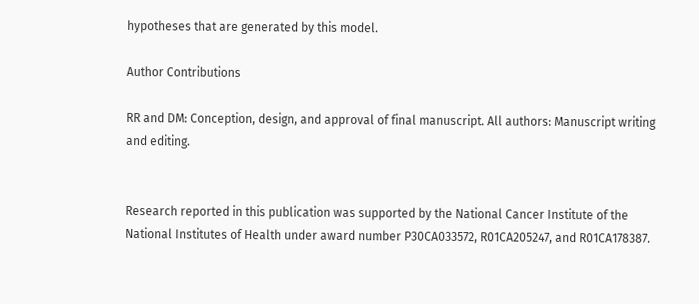hypotheses that are generated by this model.

Author Contributions

RR and DM: Conception, design, and approval of final manuscript. All authors: Manuscript writing and editing.


Research reported in this publication was supported by the National Cancer Institute of the National Institutes of Health under award number P30CA033572, R01CA205247, and R01CA178387.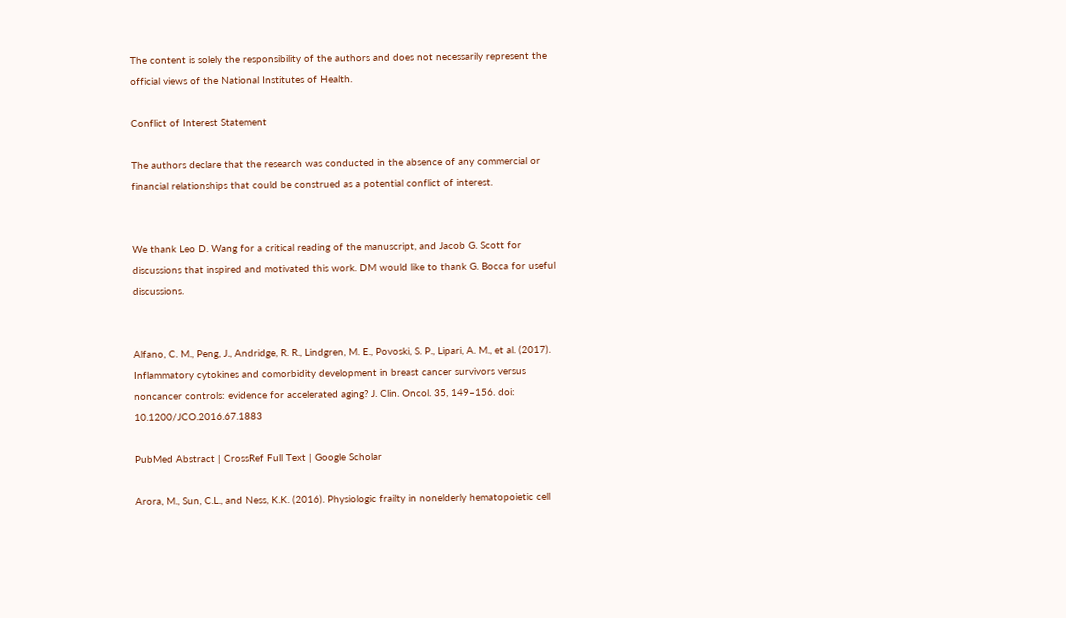The content is solely the responsibility of the authors and does not necessarily represent the official views of the National Institutes of Health.

Conflict of Interest Statement

The authors declare that the research was conducted in the absence of any commercial or financial relationships that could be construed as a potential conflict of interest.


We thank Leo D. Wang for a critical reading of the manuscript, and Jacob G. Scott for discussions that inspired and motivated this work. DM would like to thank G. Bocca for useful discussions.


Alfano, C. M., Peng, J., Andridge, R. R., Lindgren, M. E., Povoski, S. P., Lipari, A. M., et al. (2017). Inflammatory cytokines and comorbidity development in breast cancer survivors versus noncancer controls: evidence for accelerated aging? J. Clin. Oncol. 35, 149–156. doi: 10.1200/JCO.2016.67.1883

PubMed Abstract | CrossRef Full Text | Google Scholar

Arora, M., Sun, C.L., and Ness, K.K. (2016). Physiologic frailty in nonelderly hematopoietic cell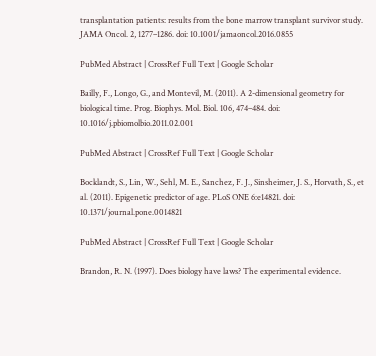transplantation patients: results from the bone marrow transplant survivor study. JAMA Oncol. 2, 1277–1286. doi: 10.1001/jamaoncol.2016.0855

PubMed Abstract | CrossRef Full Text | Google Scholar

Bailly, F., Longo, G., and Montevil, M. (2011). A 2-dimensional geometry for biological time. Prog. Biophys. Mol. Biol. 106, 474–484. doi: 10.1016/j.pbiomolbio.2011.02.001

PubMed Abstract | CrossRef Full Text | Google Scholar

Bocklandt, S., Lin, W., Sehl, M. E., Sanchez, F. J., Sinsheimer, J. S., Horvath, S., et al. (2011). Epigenetic predictor of age. PLoS ONE 6:e14821. doi: 10.1371/journal.pone.0014821

PubMed Abstract | CrossRef Full Text | Google Scholar

Brandon, R. N. (1997). Does biology have laws? The experimental evidence.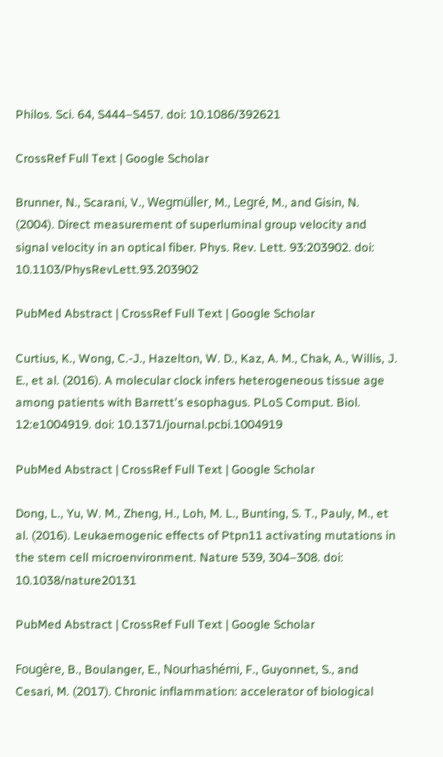Philos. Sci. 64, S444–S457. doi: 10.1086/392621

CrossRef Full Text | Google Scholar

Brunner, N., Scarani, V., Wegmüller, M., Legré, M., and Gisin, N. (2004). Direct measurement of superluminal group velocity and signal velocity in an optical fiber. Phys. Rev. Lett. 93:203902. doi: 10.1103/PhysRevLett.93.203902

PubMed Abstract | CrossRef Full Text | Google Scholar

Curtius, K., Wong, C.-J., Hazelton, W. D., Kaz, A. M., Chak, A., Willis, J. E., et al. (2016). A molecular clock infers heterogeneous tissue age among patients with Barrett's esophagus. PLoS Comput. Biol. 12:e1004919. doi: 10.1371/journal.pcbi.1004919

PubMed Abstract | CrossRef Full Text | Google Scholar

Dong, L., Yu, W. M., Zheng, H., Loh, M. L., Bunting, S. T., Pauly, M., et al. (2016). Leukaemogenic effects of Ptpn11 activating mutations in the stem cell microenvironment. Nature 539, 304–308. doi: 10.1038/nature20131

PubMed Abstract | CrossRef Full Text | Google Scholar

Fougère, B., Boulanger, E., Nourhashémi, F., Guyonnet, S., and Cesari, M. (2017). Chronic inflammation: accelerator of biological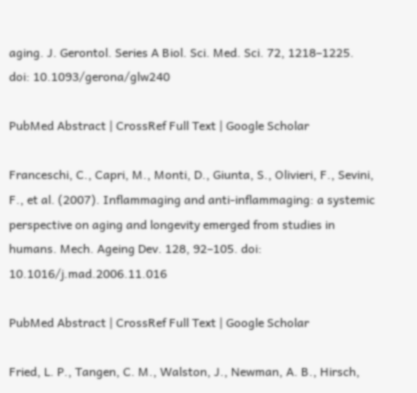aging. J. Gerontol. Series A Biol. Sci. Med. Sci. 72, 1218–1225. doi: 10.1093/gerona/glw240

PubMed Abstract | CrossRef Full Text | Google Scholar

Franceschi, C., Capri, M., Monti, D., Giunta, S., Olivieri, F., Sevini, F., et al. (2007). Inflammaging and anti-inflammaging: a systemic perspective on aging and longevity emerged from studies in humans. Mech. Ageing Dev. 128, 92–105. doi: 10.1016/j.mad.2006.11.016

PubMed Abstract | CrossRef Full Text | Google Scholar

Fried, L. P., Tangen, C. M., Walston, J., Newman, A. B., Hirsch,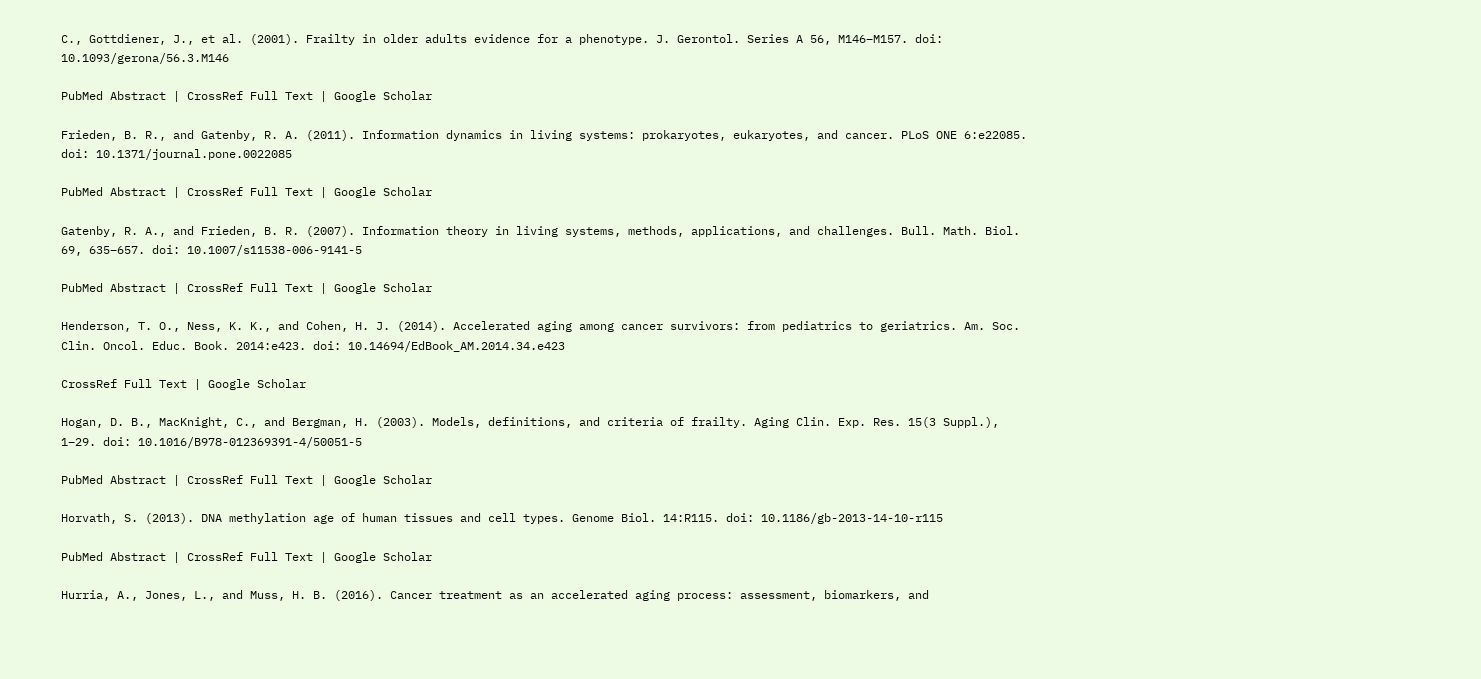C., Gottdiener, J., et al. (2001). Frailty in older adults evidence for a phenotype. J. Gerontol. Series A 56, M146–M157. doi: 10.1093/gerona/56.3.M146

PubMed Abstract | CrossRef Full Text | Google Scholar

Frieden, B. R., and Gatenby, R. A. (2011). Information dynamics in living systems: prokaryotes, eukaryotes, and cancer. PLoS ONE 6:e22085. doi: 10.1371/journal.pone.0022085

PubMed Abstract | CrossRef Full Text | Google Scholar

Gatenby, R. A., and Frieden, B. R. (2007). Information theory in living systems, methods, applications, and challenges. Bull. Math. Biol. 69, 635–657. doi: 10.1007/s11538-006-9141-5

PubMed Abstract | CrossRef Full Text | Google Scholar

Henderson, T. O., Ness, K. K., and Cohen, H. J. (2014). Accelerated aging among cancer survivors: from pediatrics to geriatrics. Am. Soc. Clin. Oncol. Educ. Book. 2014:e423. doi: 10.14694/EdBook_AM.2014.34.e423

CrossRef Full Text | Google Scholar

Hogan, D. B., MacKnight, C., and Bergman, H. (2003). Models, definitions, and criteria of frailty. Aging Clin. Exp. Res. 15(3 Suppl.), 1–29. doi: 10.1016/B978-012369391-4/50051-5

PubMed Abstract | CrossRef Full Text | Google Scholar

Horvath, S. (2013). DNA methylation age of human tissues and cell types. Genome Biol. 14:R115. doi: 10.1186/gb-2013-14-10-r115

PubMed Abstract | CrossRef Full Text | Google Scholar

Hurria, A., Jones, L., and Muss, H. B. (2016). Cancer treatment as an accelerated aging process: assessment, biomarkers, and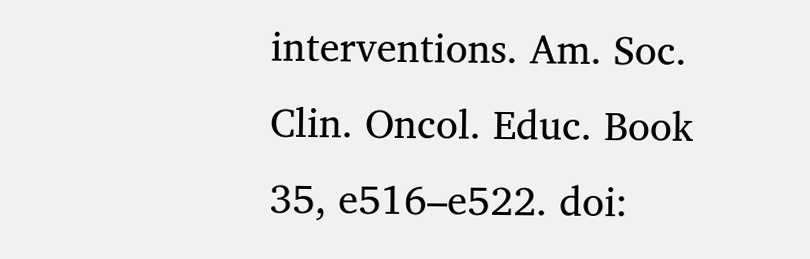interventions. Am. Soc. Clin. Oncol. Educ. Book 35, e516–e522. doi: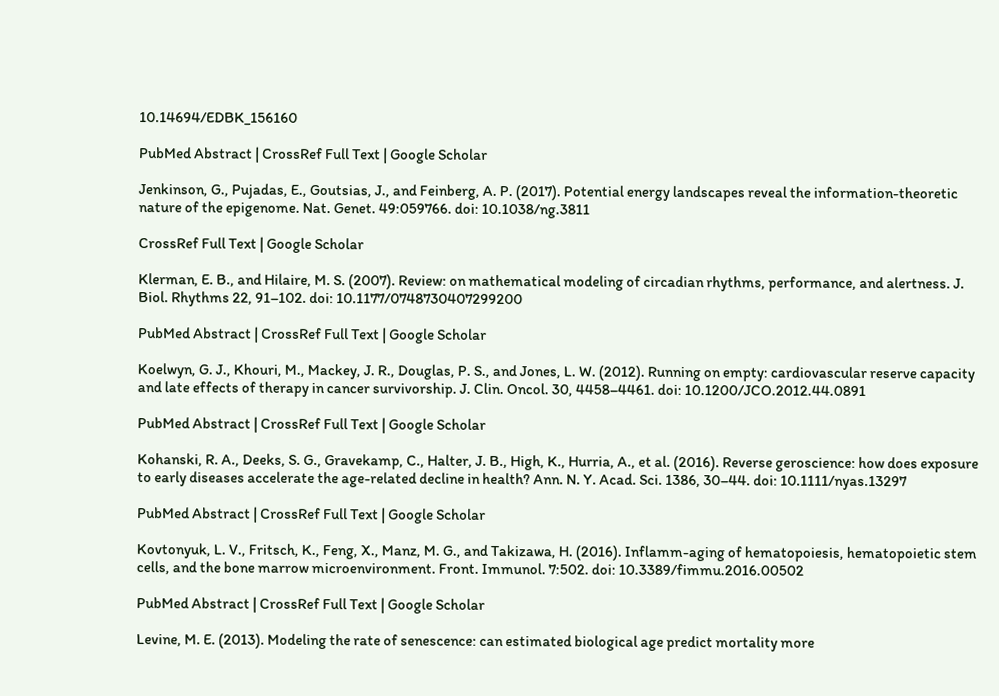10.14694/EDBK_156160

PubMed Abstract | CrossRef Full Text | Google Scholar

Jenkinson, G., Pujadas, E., Goutsias, J., and Feinberg, A. P. (2017). Potential energy landscapes reveal the information-theoretic nature of the epigenome. Nat. Genet. 49:059766. doi: 10.1038/ng.3811

CrossRef Full Text | Google Scholar

Klerman, E. B., and Hilaire, M. S. (2007). Review: on mathematical modeling of circadian rhythms, performance, and alertness. J. Biol. Rhythms 22, 91–102. doi: 10.1177/0748730407299200

PubMed Abstract | CrossRef Full Text | Google Scholar

Koelwyn, G. J., Khouri, M., Mackey, J. R., Douglas, P. S., and Jones, L. W. (2012). Running on empty: cardiovascular reserve capacity and late effects of therapy in cancer survivorship. J. Clin. Oncol. 30, 4458–4461. doi: 10.1200/JCO.2012.44.0891

PubMed Abstract | CrossRef Full Text | Google Scholar

Kohanski, R. A., Deeks, S. G., Gravekamp, C., Halter, J. B., High, K., Hurria, A., et al. (2016). Reverse geroscience: how does exposure to early diseases accelerate the age-related decline in health? Ann. N. Y. Acad. Sci. 1386, 30–44. doi: 10.1111/nyas.13297

PubMed Abstract | CrossRef Full Text | Google Scholar

Kovtonyuk, L. V., Fritsch, K., Feng, X., Manz, M. G., and Takizawa, H. (2016). Inflamm-aging of hematopoiesis, hematopoietic stem cells, and the bone marrow microenvironment. Front. Immunol. 7:502. doi: 10.3389/fimmu.2016.00502

PubMed Abstract | CrossRef Full Text | Google Scholar

Levine, M. E. (2013). Modeling the rate of senescence: can estimated biological age predict mortality more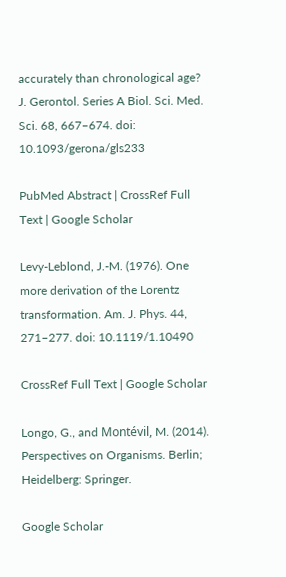accurately than chronological age? J. Gerontol. Series A Biol. Sci. Med. Sci. 68, 667–674. doi: 10.1093/gerona/gls233

PubMed Abstract | CrossRef Full Text | Google Scholar

Levy-Leblond, J.-M. (1976). One more derivation of the Lorentz transformation. Am. J. Phys. 44, 271–277. doi: 10.1119/1.10490

CrossRef Full Text | Google Scholar

Longo, G., and Montévil, M. (2014). Perspectives on Organisms. Berlin; Heidelberg: Springer.

Google Scholar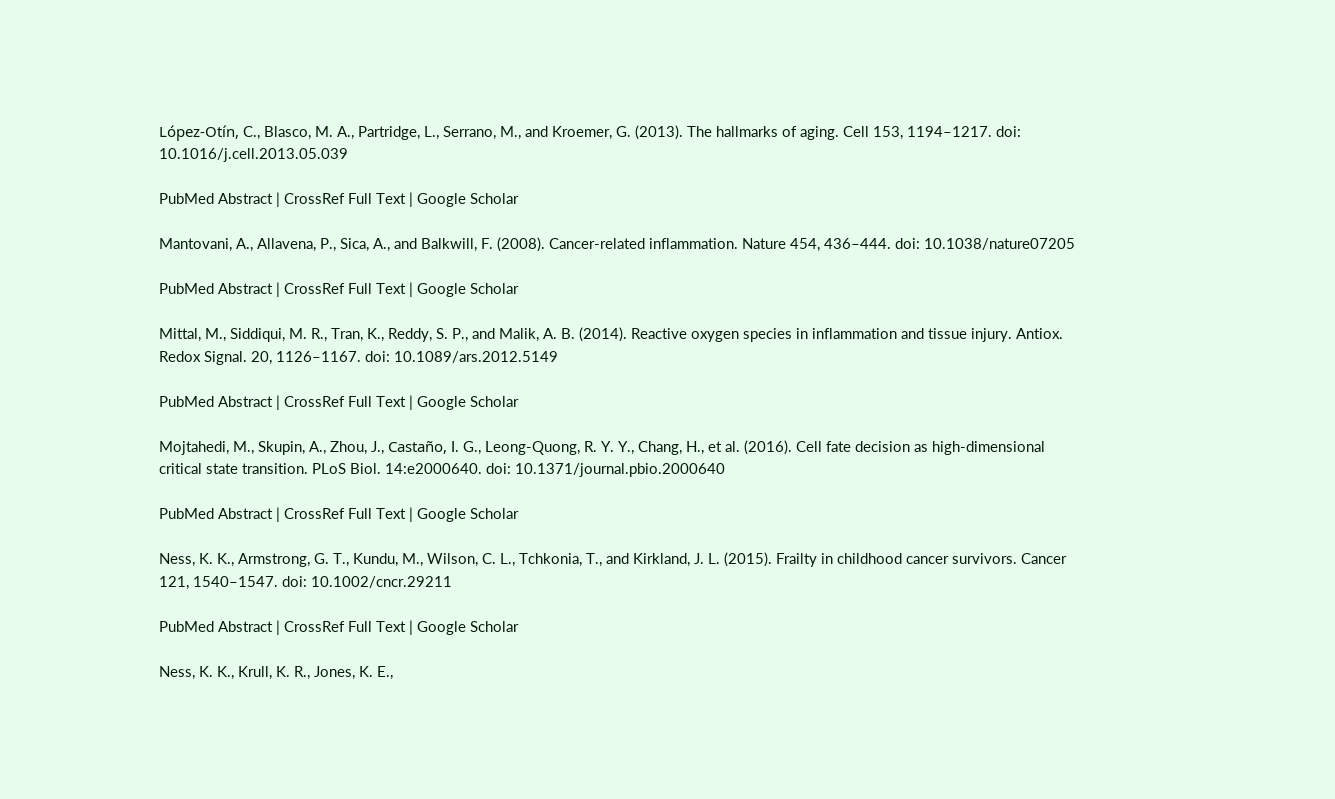López-Otín, C., Blasco, M. A., Partridge, L., Serrano, M., and Kroemer, G. (2013). The hallmarks of aging. Cell 153, 1194–1217. doi: 10.1016/j.cell.2013.05.039

PubMed Abstract | CrossRef Full Text | Google Scholar

Mantovani, A., Allavena, P., Sica, A., and Balkwill, F. (2008). Cancer-related inflammation. Nature 454, 436–444. doi: 10.1038/nature07205

PubMed Abstract | CrossRef Full Text | Google Scholar

Mittal, M., Siddiqui, M. R., Tran, K., Reddy, S. P., and Malik, A. B. (2014). Reactive oxygen species in inflammation and tissue injury. Antiox. Redox Signal. 20, 1126–1167. doi: 10.1089/ars.2012.5149

PubMed Abstract | CrossRef Full Text | Google Scholar

Mojtahedi, M., Skupin, A., Zhou, J., Castaño, I. G., Leong-Quong, R. Y. Y., Chang, H., et al. (2016). Cell fate decision as high-dimensional critical state transition. PLoS Biol. 14:e2000640. doi: 10.1371/journal.pbio.2000640

PubMed Abstract | CrossRef Full Text | Google Scholar

Ness, K. K., Armstrong, G. T., Kundu, M., Wilson, C. L., Tchkonia, T., and Kirkland, J. L. (2015). Frailty in childhood cancer survivors. Cancer 121, 1540–1547. doi: 10.1002/cncr.29211

PubMed Abstract | CrossRef Full Text | Google Scholar

Ness, K. K., Krull, K. R., Jones, K. E.,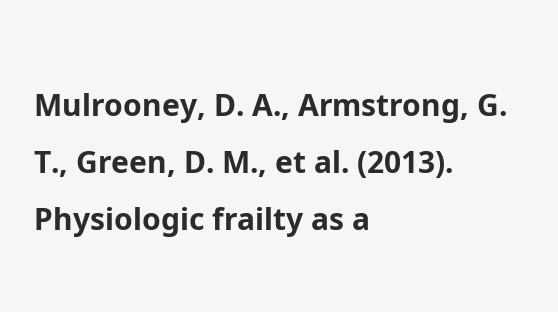Mulrooney, D. A., Armstrong, G. T., Green, D. M., et al. (2013). Physiologic frailty as a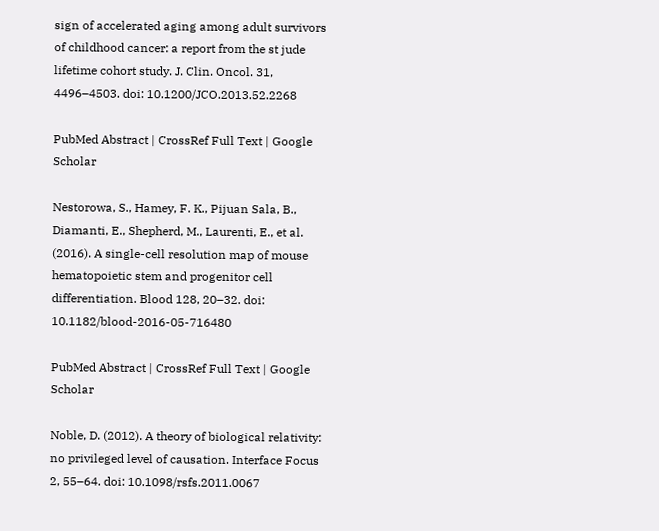sign of accelerated aging among adult survivors of childhood cancer: a report from the st jude lifetime cohort study. J. Clin. Oncol. 31, 4496–4503. doi: 10.1200/JCO.2013.52.2268

PubMed Abstract | CrossRef Full Text | Google Scholar

Nestorowa, S., Hamey, F. K., Pijuan Sala, B., Diamanti, E., Shepherd, M., Laurenti, E., et al. (2016). A single-cell resolution map of mouse hematopoietic stem and progenitor cell differentiation. Blood 128, 20–32. doi: 10.1182/blood-2016-05-716480

PubMed Abstract | CrossRef Full Text | Google Scholar

Noble, D. (2012). A theory of biological relativity: no privileged level of causation. Interface Focus 2, 55–64. doi: 10.1098/rsfs.2011.0067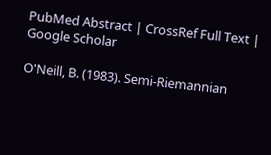PubMed Abstract | CrossRef Full Text | Google Scholar

O'Neill, B. (1983). Semi-Riemannian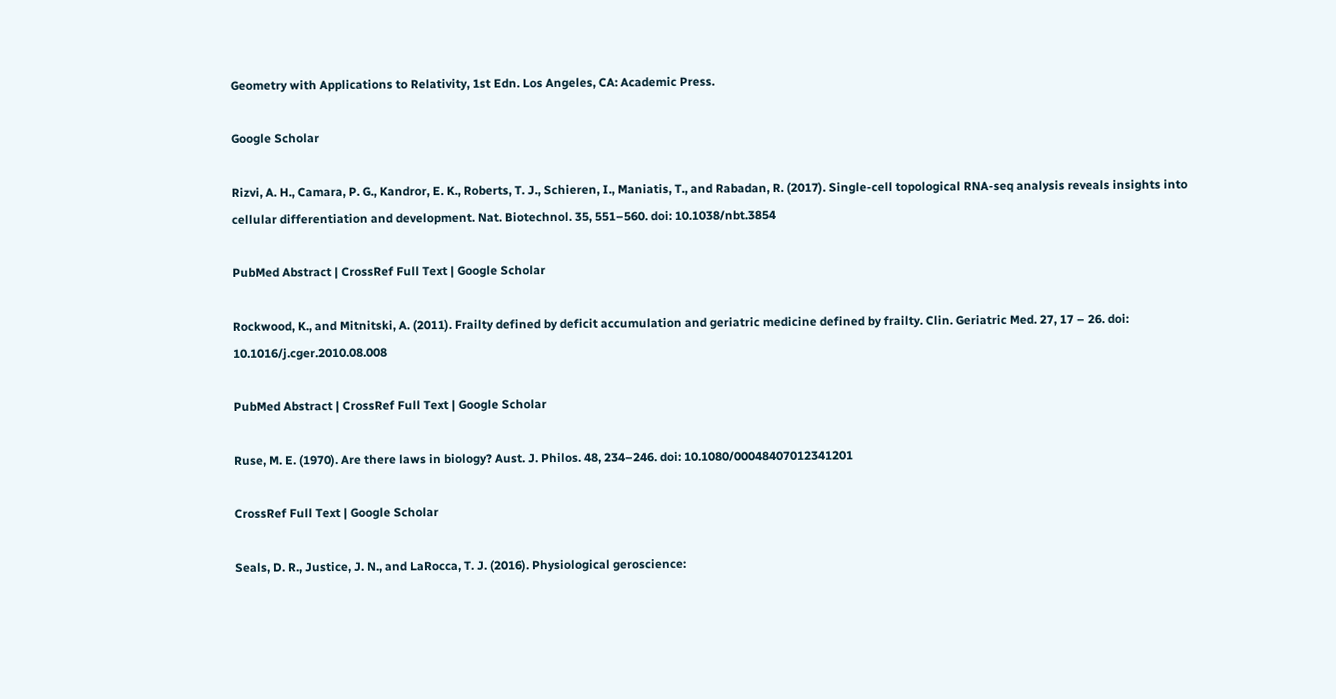Geometry with Applications to Relativity, 1st Edn. Los Angeles, CA: Academic Press.

Google Scholar

Rizvi, A. H., Camara, P. G., Kandror, E. K., Roberts, T. J., Schieren, I., Maniatis, T., and Rabadan, R. (2017). Single-cell topological RNA-seq analysis reveals insights into cellular differentiation and development. Nat. Biotechnol. 35, 551–560. doi: 10.1038/nbt.3854

PubMed Abstract | CrossRef Full Text | Google Scholar

Rockwood, K., and Mitnitski, A. (2011). Frailty defined by deficit accumulation and geriatric medicine defined by frailty. Clin. Geriatric Med. 27, 17 – 26. doi: 10.1016/j.cger.2010.08.008

PubMed Abstract | CrossRef Full Text | Google Scholar

Ruse, M. E. (1970). Are there laws in biology? Aust. J. Philos. 48, 234–246. doi: 10.1080/00048407012341201

CrossRef Full Text | Google Scholar

Seals, D. R., Justice, J. N., and LaRocca, T. J. (2016). Physiological geroscience: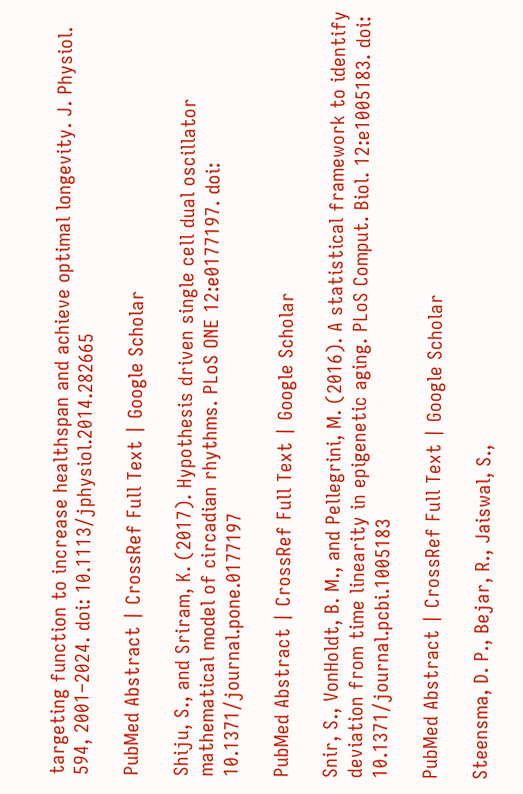targeting function to increase healthspan and achieve optimal longevity. J. Physiol. 594, 2001–2024. doi: 10.1113/jphysiol.2014.282665

PubMed Abstract | CrossRef Full Text | Google Scholar

Shiju, S., and Sriram, K. (2017). Hypothesis driven single cell dual oscillator mathematical model of circadian rhythms. PLoS ONE 12:e0177197. doi: 10.1371/journal.pone.0177197

PubMed Abstract | CrossRef Full Text | Google Scholar

Snir, S., VonHoldt, B. M., and Pellegrini, M. (2016). A statistical framework to identify deviation from time linearity in epigenetic aging. PLoS Comput. Biol. 12:e1005183. doi: 10.1371/journal.pcbi.1005183

PubMed Abstract | CrossRef Full Text | Google Scholar

Steensma, D. P., Bejar, R., Jaiswal, S.,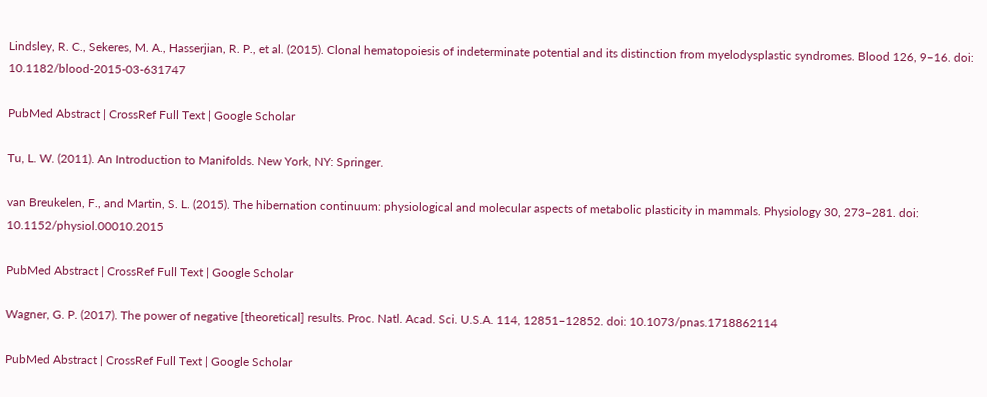Lindsley, R. C., Sekeres, M. A., Hasserjian, R. P., et al. (2015). Clonal hematopoiesis of indeterminate potential and its distinction from myelodysplastic syndromes. Blood 126, 9–16. doi: 10.1182/blood-2015-03-631747

PubMed Abstract | CrossRef Full Text | Google Scholar

Tu, L. W. (2011). An Introduction to Manifolds. New York, NY: Springer.

van Breukelen, F., and Martin, S. L. (2015). The hibernation continuum: physiological and molecular aspects of metabolic plasticity in mammals. Physiology 30, 273–281. doi: 10.1152/physiol.00010.2015

PubMed Abstract | CrossRef Full Text | Google Scholar

Wagner, G. P. (2017). The power of negative [theoretical] results. Proc. Natl. Acad. Sci. U.S.A. 114, 12851–12852. doi: 10.1073/pnas.1718862114

PubMed Abstract | CrossRef Full Text | Google Scholar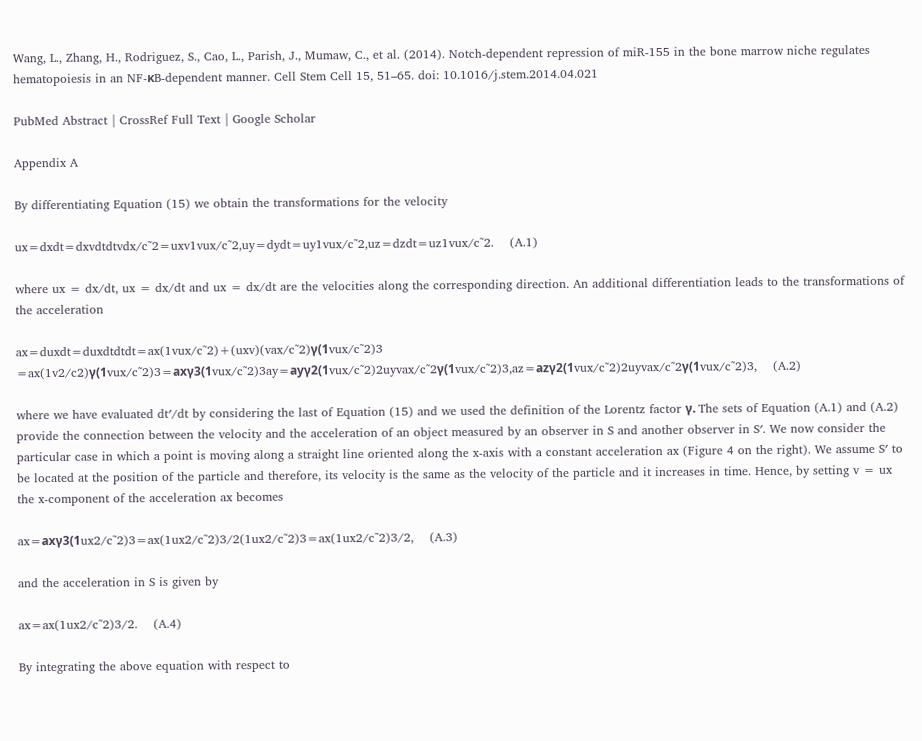Wang, L., Zhang, H., Rodriguez, S., Cao, L., Parish, J., Mumaw, C., et al. (2014). Notch-dependent repression of miR-155 in the bone marrow niche regulates hematopoiesis in an NF-κB-dependent manner. Cell Stem Cell 15, 51–65. doi: 10.1016/j.stem.2014.04.021

PubMed Abstract | CrossRef Full Text | Google Scholar

Appendix A

By differentiating Equation (15) we obtain the transformations for the velocity

ux=dxdt=dxvdtdtvdx/c˜2=uxv1vux/c˜2,uy=dydt=uy1vux/c˜2,uz=dzdt=uz1vux/c˜2.    (A.1)

where ux = dx/dt, ux = dx/dt and ux = dx/dt are the velocities along the corresponding direction. An additional differentiation leads to the transformations of the acceleration

ax=duxdt=duxdtdtdt=ax(1vux/c˜2)+(uxv)(vax/c˜2)γ(1vux/c˜2)3 =ax(1v2/c2)γ(1vux/c˜2)3=axγ3(1vux/c˜2)3ay=ayγ2(1vux/c˜2)2uyvax/c˜2γ(1vux/c˜2)3,az=azγ2(1vux/c˜2)2uyvax/c˜2γ(1vux/c˜2)3,    (A.2)

where we have evaluated dt′/dt by considering the last of Equation (15) and we used the definition of the Lorentz factor γ. The sets of Equation (A.1) and (A.2) provide the connection between the velocity and the acceleration of an object measured by an observer in S and another observer in S′. We now consider the particular case in which a point is moving along a straight line oriented along the x-axis with a constant acceleration ax (Figure 4 on the right). We assume S′ to be located at the position of the particle and therefore, its velocity is the same as the velocity of the particle and it increases in time. Hence, by setting v = ux the x-component of the acceleration ax becomes

ax=axγ3(1ux2/c˜2)3=ax(1ux2/c˜2)3/2(1ux2/c˜2)3=ax(1ux2/c˜2)3/2,    (A.3)

and the acceleration in S is given by

ax=ax(1ux2/c˜2)3/2.    (A.4)

By integrating the above equation with respect to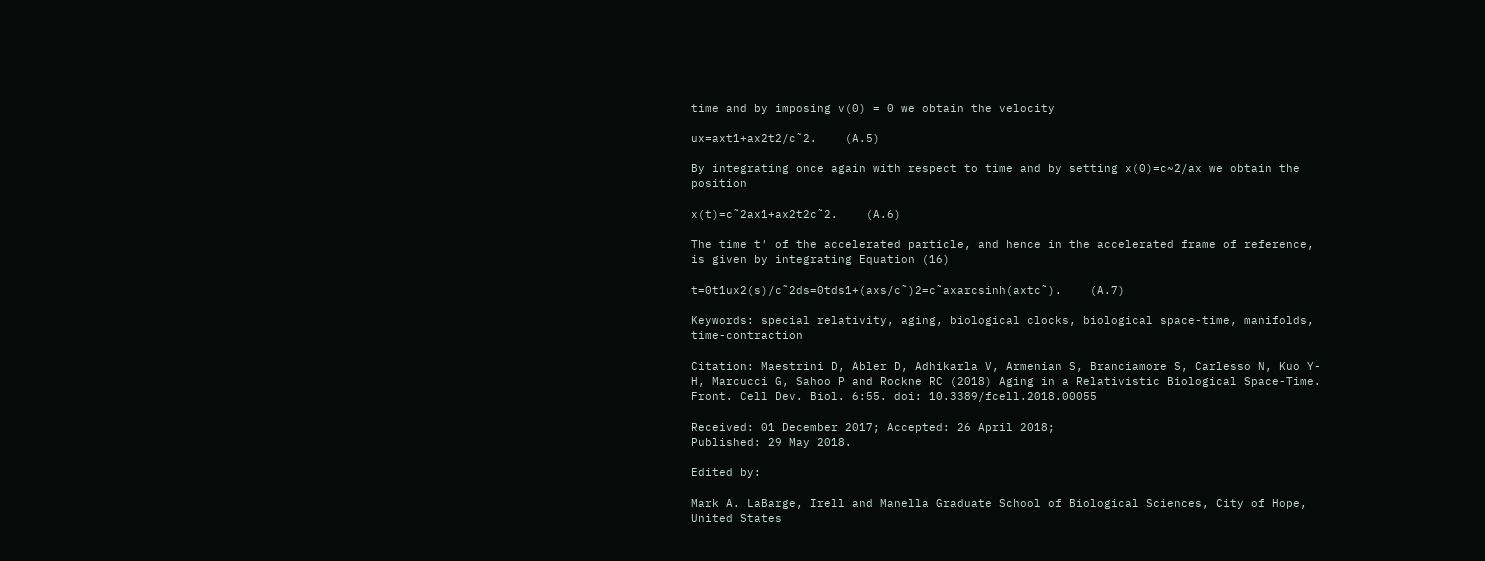time and by imposing v(0) = 0 we obtain the velocity

ux=axt1+ax2t2/c˜2.    (A.5)

By integrating once again with respect to time and by setting x(0)=c~2/ax we obtain the position

x(t)=c˜2ax1+ax2t2c˜2.    (A.6)

The time t′ of the accelerated particle, and hence in the accelerated frame of reference, is given by integrating Equation (16)

t=0t1ux2(s)/c˜2ds=0tds1+(axs/c˜)2=c˜axarcsinh(axtc˜).    (A.7)

Keywords: special relativity, aging, biological clocks, biological space-time, manifolds, time-contraction

Citation: Maestrini D, Abler D, Adhikarla V, Armenian S, Branciamore S, Carlesso N, Kuo Y-H, Marcucci G, Sahoo P and Rockne RC (2018) Aging in a Relativistic Biological Space-Time. Front. Cell Dev. Biol. 6:55. doi: 10.3389/fcell.2018.00055

Received: 01 December 2017; Accepted: 26 April 2018;
Published: 29 May 2018.

Edited by:

Mark A. LaBarge, Irell and Manella Graduate School of Biological Sciences, City of Hope, United States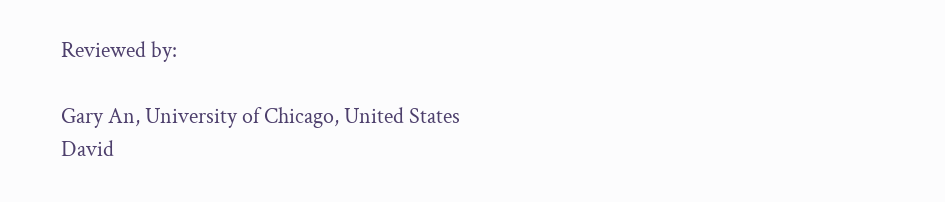Reviewed by:

Gary An, University of Chicago, United States
David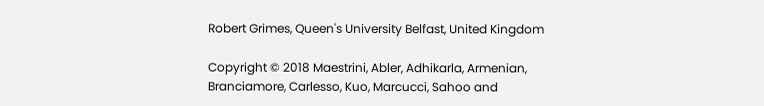Robert Grimes, Queen's University Belfast, United Kingdom

Copyright © 2018 Maestrini, Abler, Adhikarla, Armenian, Branciamore, Carlesso, Kuo, Marcucci, Sahoo and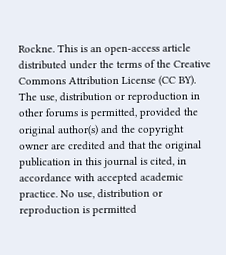Rockne. This is an open-access article distributed under the terms of the Creative Commons Attribution License (CC BY). The use, distribution or reproduction in other forums is permitted, provided the original author(s) and the copyright owner are credited and that the original publication in this journal is cited, in accordance with accepted academic practice. No use, distribution or reproduction is permitted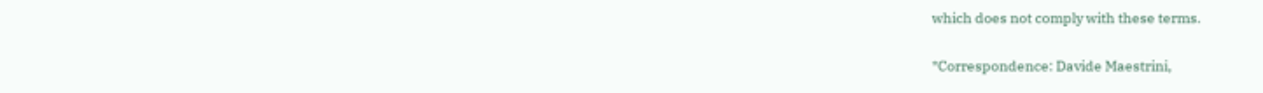which does not comply with these terms.

*Correspondence: Davide Maestrini,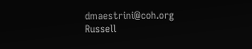dmaestrini@coh.org
Russell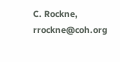C. Rockne, rrockne@coh.org